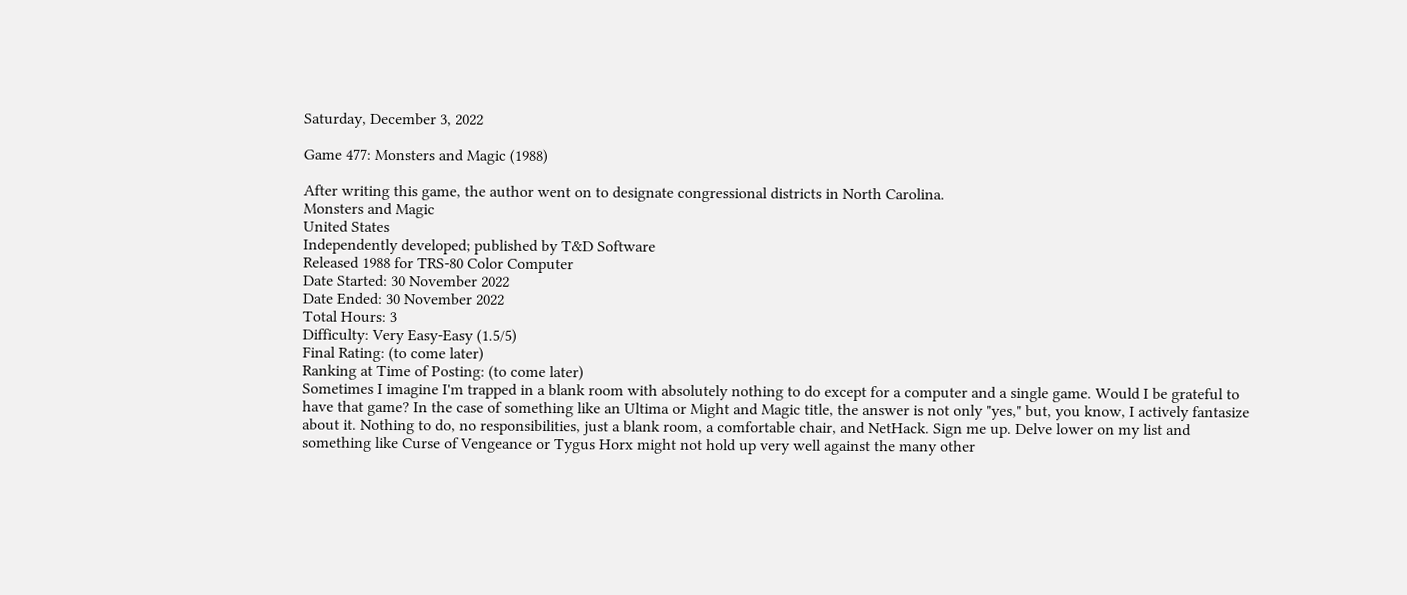Saturday, December 3, 2022

Game 477: Monsters and Magic (1988)

After writing this game, the author went on to designate congressional districts in North Carolina.
Monsters and Magic
United States
Independently developed; published by T&D Software
Released 1988 for TRS-80 Color Computer
Date Started: 30 November 2022
Date Ended: 30 November 2022
Total Hours: 3
Difficulty: Very Easy-Easy (1.5/5)
Final Rating: (to come later)
Ranking at Time of Posting: (to come later)
Sometimes I imagine I'm trapped in a blank room with absolutely nothing to do except for a computer and a single game. Would I be grateful to have that game? In the case of something like an Ultima or Might and Magic title, the answer is not only "yes," but, you know, I actively fantasize about it. Nothing to do, no responsibilities, just a blank room, a comfortable chair, and NetHack. Sign me up. Delve lower on my list and something like Curse of Vengeance or Tygus Horx might not hold up very well against the many other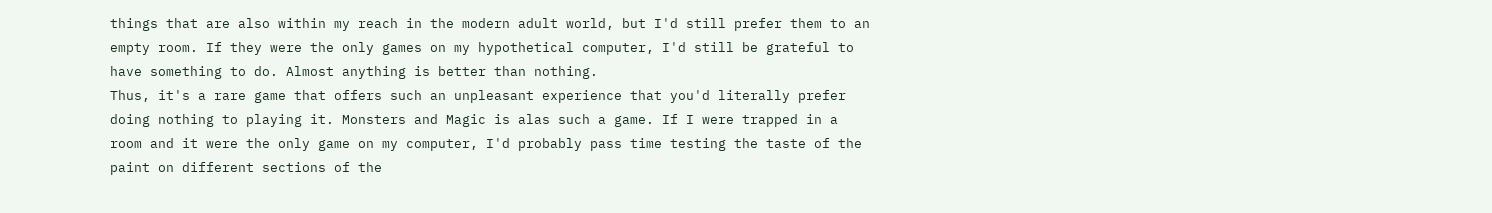things that are also within my reach in the modern adult world, but I'd still prefer them to an empty room. If they were the only games on my hypothetical computer, I'd still be grateful to have something to do. Almost anything is better than nothing.
Thus, it's a rare game that offers such an unpleasant experience that you'd literally prefer doing nothing to playing it. Monsters and Magic is alas such a game. If I were trapped in a room and it were the only game on my computer, I'd probably pass time testing the taste of the paint on different sections of the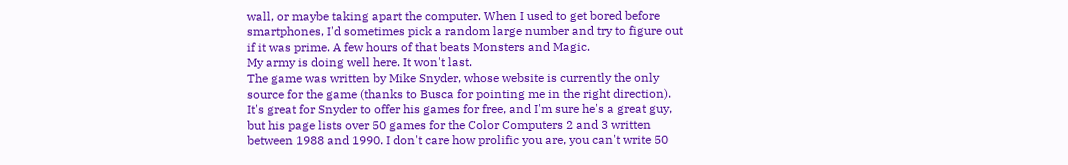wall, or maybe taking apart the computer. When I used to get bored before smartphones, I'd sometimes pick a random large number and try to figure out if it was prime. A few hours of that beats Monsters and Magic.
My army is doing well here. It won't last.
The game was written by Mike Snyder, whose website is currently the only source for the game (thanks to Busca for pointing me in the right direction). It's great for Snyder to offer his games for free, and I'm sure he's a great guy, but his page lists over 50 games for the Color Computers 2 and 3 written between 1988 and 1990. I don't care how prolific you are, you can't write 50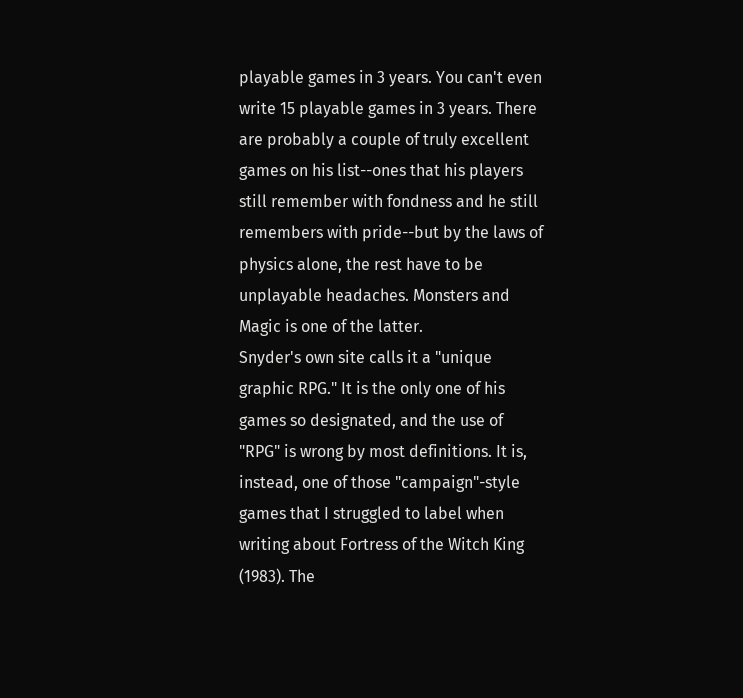playable games in 3 years. You can't even write 15 playable games in 3 years. There are probably a couple of truly excellent games on his list--ones that his players still remember with fondness and he still remembers with pride--but by the laws of physics alone, the rest have to be unplayable headaches. Monsters and Magic is one of the latter.
Snyder's own site calls it a "unique graphic RPG." It is the only one of his games so designated, and the use of "RPG" is wrong by most definitions. It is, instead, one of those "campaign"-style games that I struggled to label when writing about Fortress of the Witch King (1983). The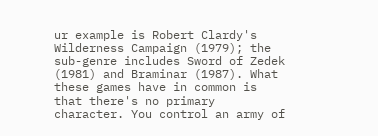ur example is Robert Clardy's Wilderness Campaign (1979); the sub-genre includes Sword of Zedek (1981) and Braminar (1987). What these games have in common is that there's no primary character. You control an army of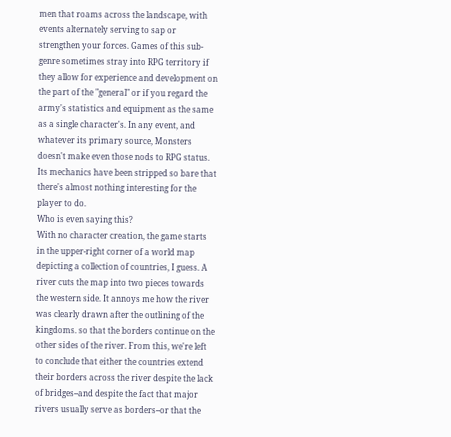men that roams across the landscape, with events alternately serving to sap or strengthen your forces. Games of this sub-genre sometimes stray into RPG territory if they allow for experience and development on the part of the "general" or if you regard the army's statistics and equipment as the same as a single character's. In any event, and whatever its primary source, Monsters doesn't make even those nods to RPG status. Its mechanics have been stripped so bare that there's almost nothing interesting for the player to do.
Who is even saying this?
With no character creation, the game starts in the upper-right corner of a world map depicting a collection of countries, I guess. A river cuts the map into two pieces towards the western side. It annoys me how the river was clearly drawn after the outlining of the kingdoms. so that the borders continue on the other sides of the river. From this, we're left to conclude that either the countries extend their borders across the river despite the lack of bridges--and despite the fact that major rivers usually serve as borders--or that the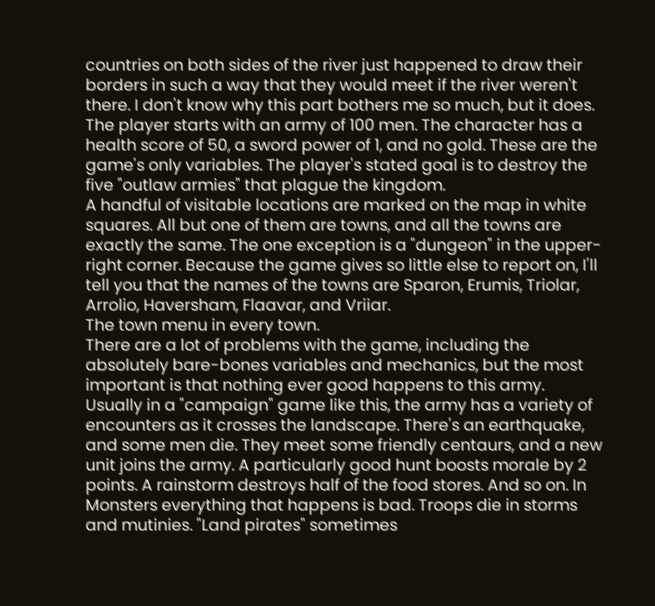countries on both sides of the river just happened to draw their borders in such a way that they would meet if the river weren't there. I don't know why this part bothers me so much, but it does.
The player starts with an army of 100 men. The character has a health score of 50, a sword power of 1, and no gold. These are the game's only variables. The player's stated goal is to destroy the five "outlaw armies" that plague the kingdom.
A handful of visitable locations are marked on the map in white squares. All but one of them are towns, and all the towns are exactly the same. The one exception is a "dungeon" in the upper-right corner. Because the game gives so little else to report on, I'll tell you that the names of the towns are Sparon, Erumis, Triolar, Arrolio, Haversham, Flaavar, and Vriiar.
The town menu in every town.
There are a lot of problems with the game, including the absolutely bare-bones variables and mechanics, but the most important is that nothing ever good happens to this army. Usually in a "campaign" game like this, the army has a variety of encounters as it crosses the landscape. There's an earthquake, and some men die. They meet some friendly centaurs, and a new unit joins the army. A particularly good hunt boosts morale by 2 points. A rainstorm destroys half of the food stores. And so on. In Monsters everything that happens is bad. Troops die in storms and mutinies. "Land pirates" sometimes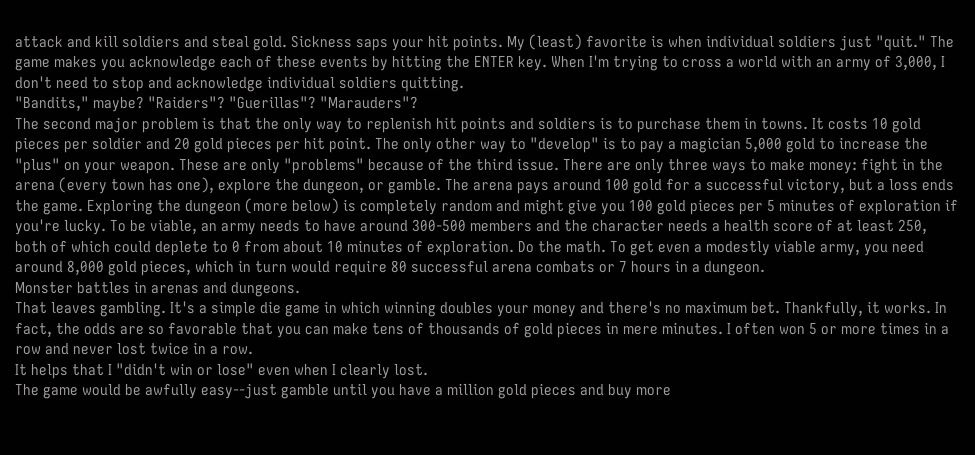attack and kill soldiers and steal gold. Sickness saps your hit points. My (least) favorite is when individual soldiers just "quit." The game makes you acknowledge each of these events by hitting the ENTER key. When I'm trying to cross a world with an army of 3,000, I don't need to stop and acknowledge individual soldiers quitting.
"Bandits," maybe? "Raiders"? "Guerillas"? "Marauders"?
The second major problem is that the only way to replenish hit points and soldiers is to purchase them in towns. It costs 10 gold pieces per soldier and 20 gold pieces per hit point. The only other way to "develop" is to pay a magician 5,000 gold to increase the "plus" on your weapon. These are only "problems" because of the third issue. There are only three ways to make money: fight in the arena (every town has one), explore the dungeon, or gamble. The arena pays around 100 gold for a successful victory, but a loss ends the game. Exploring the dungeon (more below) is completely random and might give you 100 gold pieces per 5 minutes of exploration if you're lucky. To be viable, an army needs to have around 300-500 members and the character needs a health score of at least 250, both of which could deplete to 0 from about 10 minutes of exploration. Do the math. To get even a modestly viable army, you need around 8,000 gold pieces, which in turn would require 80 successful arena combats or 7 hours in a dungeon.
Monster battles in arenas and dungeons.
That leaves gambling. It's a simple die game in which winning doubles your money and there's no maximum bet. Thankfully, it works. In fact, the odds are so favorable that you can make tens of thousands of gold pieces in mere minutes. I often won 5 or more times in a row and never lost twice in a row.
It helps that I "didn't win or lose" even when I clearly lost.
The game would be awfully easy--just gamble until you have a million gold pieces and buy more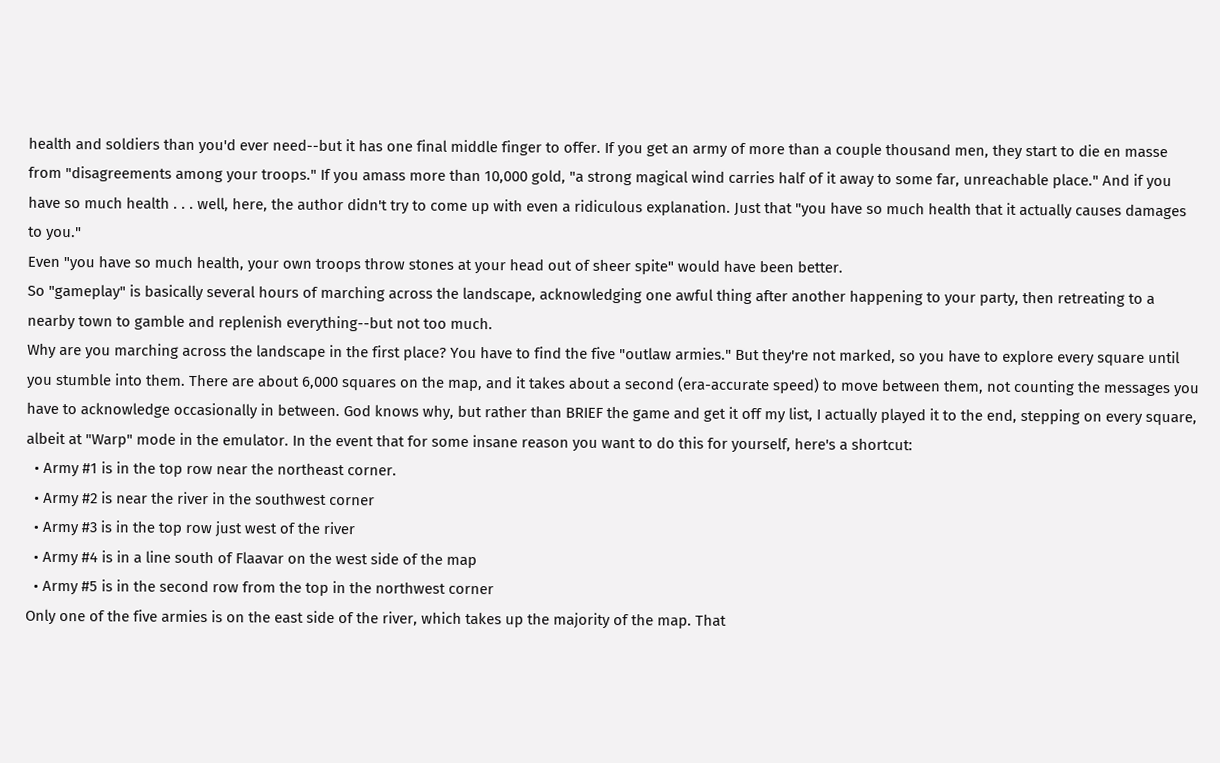health and soldiers than you'd ever need--but it has one final middle finger to offer. If you get an army of more than a couple thousand men, they start to die en masse from "disagreements among your troops." If you amass more than 10,000 gold, "a strong magical wind carries half of it away to some far, unreachable place." And if you have so much health . . . well, here, the author didn't try to come up with even a ridiculous explanation. Just that "you have so much health that it actually causes damages to you."
Even "you have so much health, your own troops throw stones at your head out of sheer spite" would have been better.
So "gameplay" is basically several hours of marching across the landscape, acknowledging one awful thing after another happening to your party, then retreating to a nearby town to gamble and replenish everything--but not too much.
Why are you marching across the landscape in the first place? You have to find the five "outlaw armies." But they're not marked, so you have to explore every square until you stumble into them. There are about 6,000 squares on the map, and it takes about a second (era-accurate speed) to move between them, not counting the messages you have to acknowledge occasionally in between. God knows why, but rather than BRIEF the game and get it off my list, I actually played it to the end, stepping on every square, albeit at "Warp" mode in the emulator. In the event that for some insane reason you want to do this for yourself, here's a shortcut:
  • Army #1 is in the top row near the northeast corner.
  • Army #2 is near the river in the southwest corner
  • Army #3 is in the top row just west of the river
  • Army #4 is in a line south of Flaavar on the west side of the map
  • Army #5 is in the second row from the top in the northwest corner
Only one of the five armies is on the east side of the river, which takes up the majority of the map. That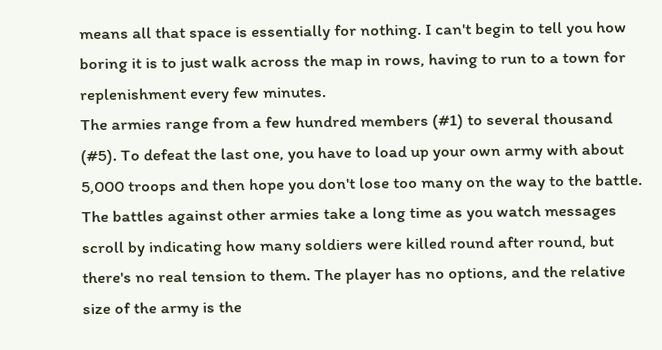means all that space is essentially for nothing. I can't begin to tell you how boring it is to just walk across the map in rows, having to run to a town for replenishment every few minutes.
The armies range from a few hundred members (#1) to several thousand (#5). To defeat the last one, you have to load up your own army with about 5,000 troops and then hope you don't lose too many on the way to the battle. The battles against other armies take a long time as you watch messages scroll by indicating how many soldiers were killed round after round, but there's no real tension to them. The player has no options, and the relative size of the army is the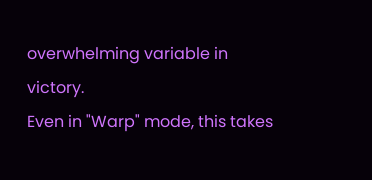overwhelming variable in victory.
Even in "Warp" mode, this takes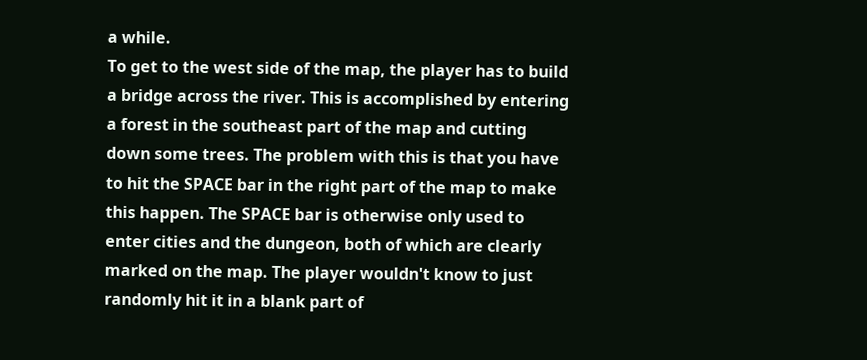a while.
To get to the west side of the map, the player has to build a bridge across the river. This is accomplished by entering a forest in the southeast part of the map and cutting down some trees. The problem with this is that you have to hit the SPACE bar in the right part of the map to make this happen. The SPACE bar is otherwise only used to enter cities and the dungeon, both of which are clearly marked on the map. The player wouldn't know to just randomly hit it in a blank part of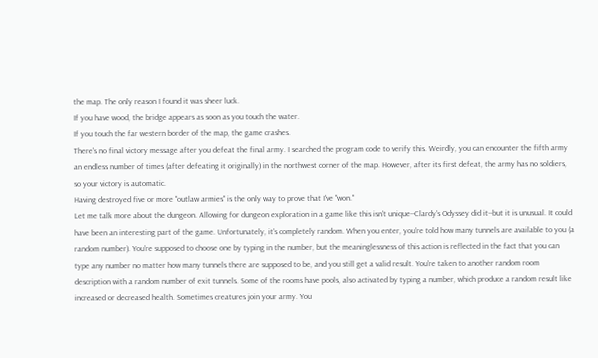the map. The only reason I found it was sheer luck.
If you have wood, the bridge appears as soon as you touch the water.
If you touch the far western border of the map, the game crashes.
There's no final victory message after you defeat the final army. I searched the program code to verify this. Weirdly, you can encounter the fifth army an endless number of times (after defeating it originally) in the northwest corner of the map. However, after its first defeat, the army has no soldiers, so your victory is automatic.
Having destroyed five or more "outlaw armies" is the only way to prove that I've "won."
Let me talk more about the dungeon. Allowing for dungeon exploration in a game like this isn't unique--Clardy's Odyssey did it--but it is unusual. It could have been an interesting part of the game. Unfortunately, it's completely random. When you enter, you're told how many tunnels are available to you (a random number). You're supposed to choose one by typing in the number, but the meaninglessness of this action is reflected in the fact that you can type any number no matter how many tunnels there are supposed to be, and you still get a valid result. You're taken to another random room description with a random number of exit tunnels. Some of the rooms have pools, also activated by typing a number, which produce a random result like increased or decreased health. Sometimes creatures join your army. You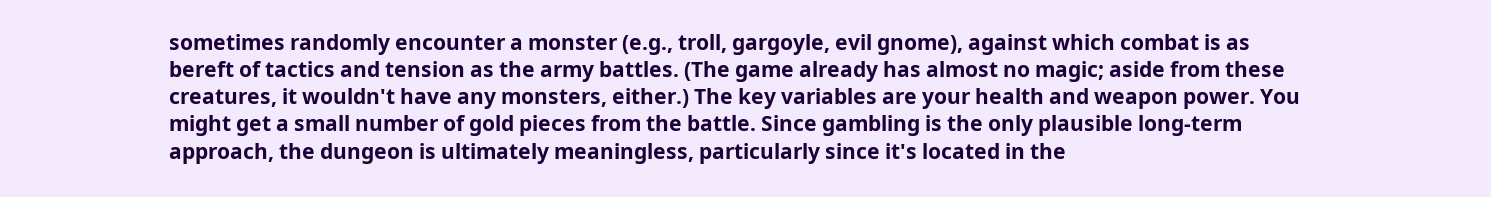sometimes randomly encounter a monster (e.g., troll, gargoyle, evil gnome), against which combat is as bereft of tactics and tension as the army battles. (The game already has almost no magic; aside from these creatures, it wouldn't have any monsters, either.) The key variables are your health and weapon power. You might get a small number of gold pieces from the battle. Since gambling is the only plausible long-term approach, the dungeon is ultimately meaningless, particularly since it's located in the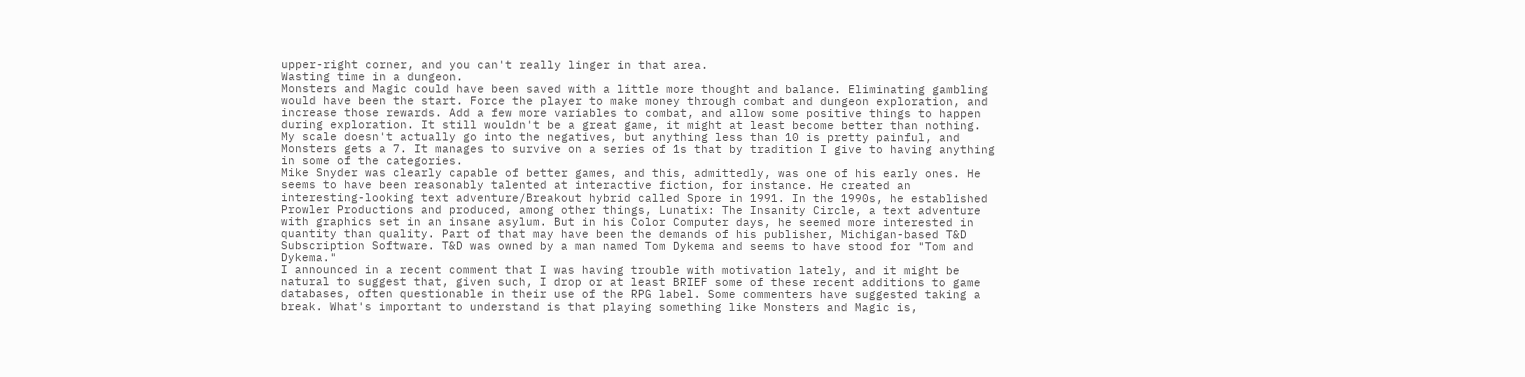upper-right corner, and you can't really linger in that area.
Wasting time in a dungeon.
Monsters and Magic could have been saved with a little more thought and balance. Eliminating gambling would have been the start. Force the player to make money through combat and dungeon exploration, and increase those rewards. Add a few more variables to combat, and allow some positive things to happen during exploration. It still wouldn't be a great game, it might at least become better than nothing. My scale doesn't actually go into the negatives, but anything less than 10 is pretty painful, and Monsters gets a 7. It manages to survive on a series of 1s that by tradition I give to having anything in some of the categories.
Mike Snyder was clearly capable of better games, and this, admittedly, was one of his early ones. He seems to have been reasonably talented at interactive fiction, for instance. He created an interesting-looking text adventure/Breakout hybrid called Spore in 1991. In the 1990s, he established Prowler Productions and produced, among other things, Lunatix: The Insanity Circle, a text adventure with graphics set in an insane asylum. But in his Color Computer days, he seemed more interested in quantity than quality. Part of that may have been the demands of his publisher, Michigan-based T&D Subscription Software. T&D was owned by a man named Tom Dykema and seems to have stood for "Tom and Dykema."
I announced in a recent comment that I was having trouble with motivation lately, and it might be natural to suggest that, given such, I drop or at least BRIEF some of these recent additions to game databases, often questionable in their use of the RPG label. Some commenters have suggested taking a break. What's important to understand is that playing something like Monsters and Magic is,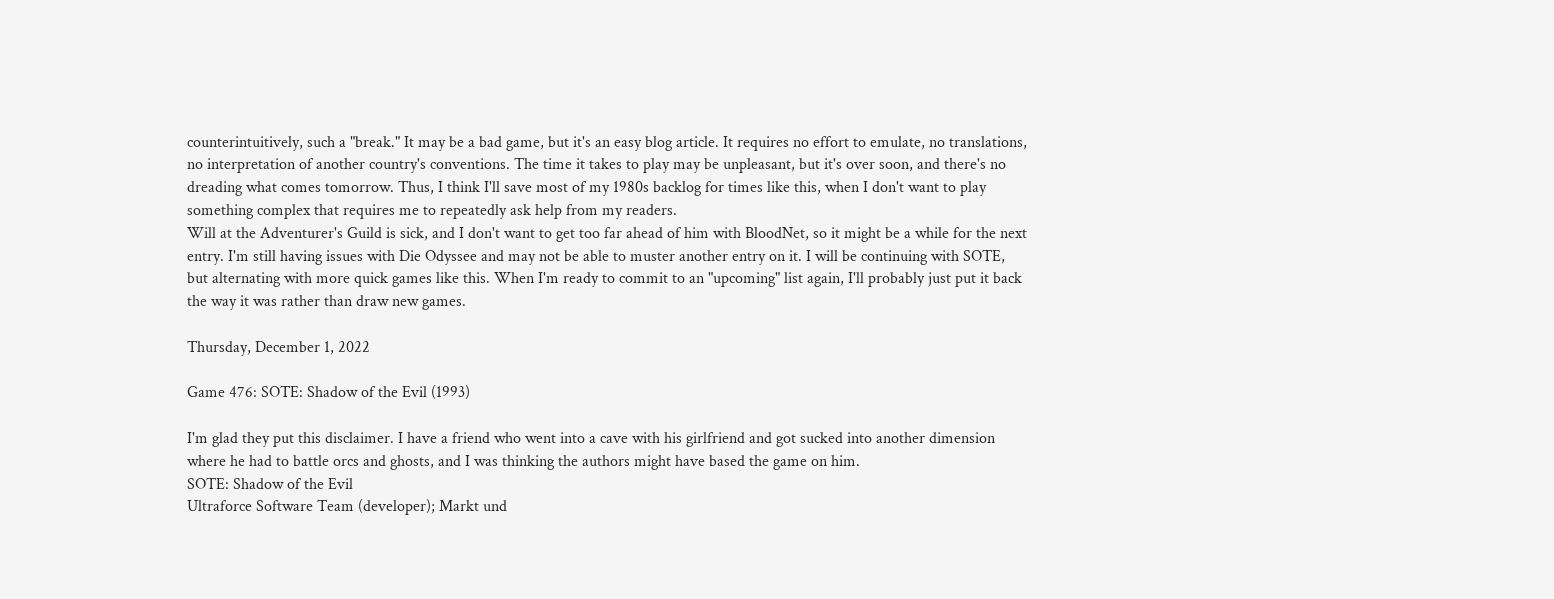counterintuitively, such a "break." It may be a bad game, but it's an easy blog article. It requires no effort to emulate, no translations, no interpretation of another country's conventions. The time it takes to play may be unpleasant, but it's over soon, and there's no dreading what comes tomorrow. Thus, I think I'll save most of my 1980s backlog for times like this, when I don't want to play something complex that requires me to repeatedly ask help from my readers.
Will at the Adventurer's Guild is sick, and I don't want to get too far ahead of him with BloodNet, so it might be a while for the next entry. I'm still having issues with Die Odyssee and may not be able to muster another entry on it. I will be continuing with SOTE, but alternating with more quick games like this. When I'm ready to commit to an "upcoming" list again, I'll probably just put it back the way it was rather than draw new games.

Thursday, December 1, 2022

Game 476: SOTE: Shadow of the Evil (1993)

I'm glad they put this disclaimer. I have a friend who went into a cave with his girlfriend and got sucked into another dimension where he had to battle orcs and ghosts, and I was thinking the authors might have based the game on him.
SOTE: Shadow of the Evil
Ultraforce Software Team (developer); Markt und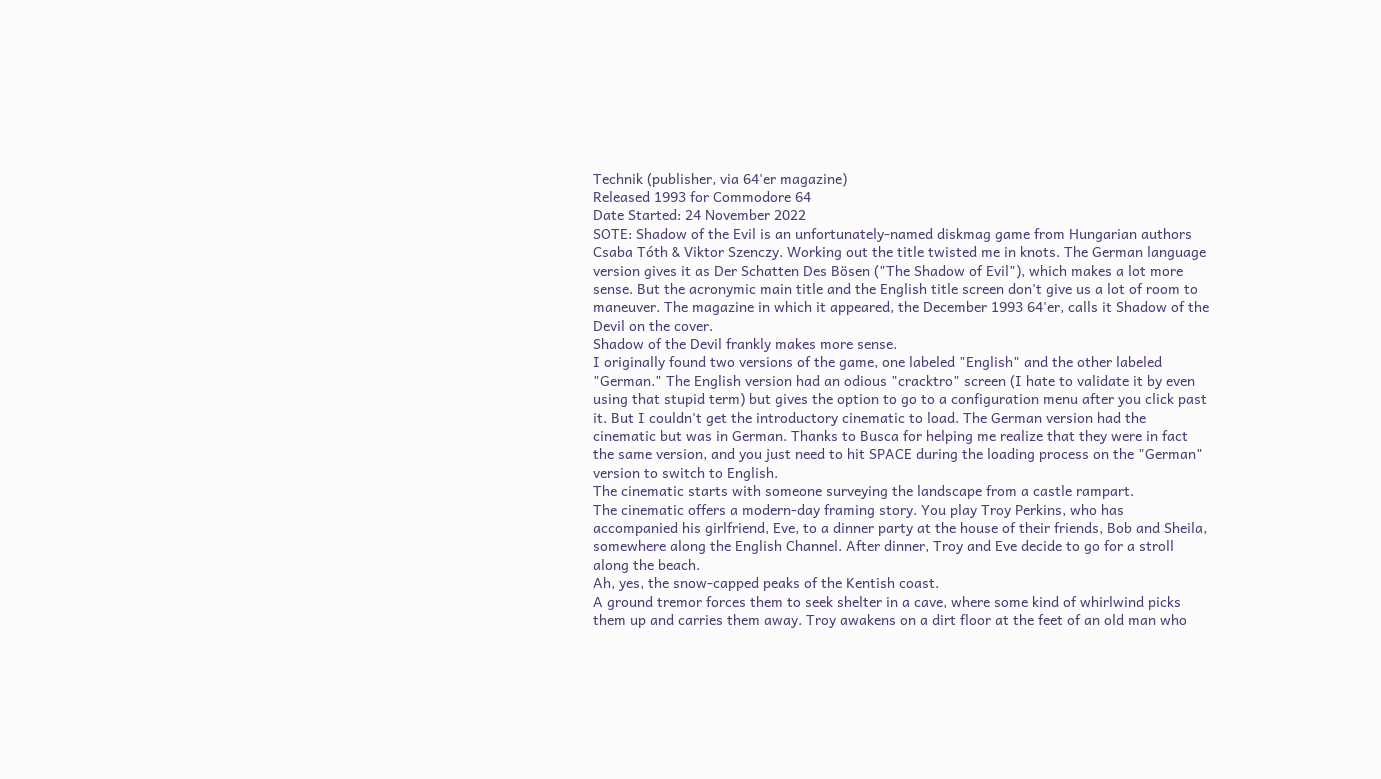Technik (publisher, via 64'er magazine)
Released 1993 for Commodore 64
Date Started: 24 November 2022
SOTE: Shadow of the Evil is an unfortunately-named diskmag game from Hungarian authors Csaba Tóth & Viktor Szenczy. Working out the title twisted me in knots. The German language version gives it as Der Schatten Des Bösen ("The Shadow of Evil"), which makes a lot more sense. But the acronymic main title and the English title screen don't give us a lot of room to maneuver. The magazine in which it appeared, the December 1993 64'er, calls it Shadow of the Devil on the cover.
Shadow of the Devil frankly makes more sense.
I originally found two versions of the game, one labeled "English" and the other labeled "German." The English version had an odious "cracktro" screen (I hate to validate it by even using that stupid term) but gives the option to go to a configuration menu after you click past it. But I couldn't get the introductory cinematic to load. The German version had the cinematic but was in German. Thanks to Busca for helping me realize that they were in fact the same version, and you just need to hit SPACE during the loading process on the "German" version to switch to English.
The cinematic starts with someone surveying the landscape from a castle rampart.
The cinematic offers a modern-day framing story. You play Troy Perkins, who has accompanied his girlfriend, Eve, to a dinner party at the house of their friends, Bob and Sheila, somewhere along the English Channel. After dinner, Troy and Eve decide to go for a stroll along the beach.
Ah, yes, the snow-capped peaks of the Kentish coast.
A ground tremor forces them to seek shelter in a cave, where some kind of whirlwind picks them up and carries them away. Troy awakens on a dirt floor at the feet of an old man who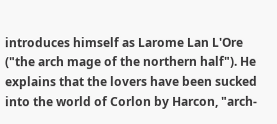introduces himself as Larome Lan L'Ore ("the arch mage of the northern half"). He explains that the lovers have been sucked into the world of Corlon by Harcon, "arch-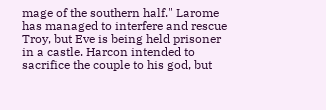mage of the southern half." Larome has managed to interfere and rescue Troy, but Eve is being held prisoner in a castle. Harcon intended to sacrifice the couple to his god, but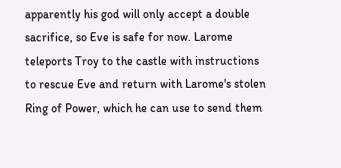apparently his god will only accept a double sacrifice, so Eve is safe for now. Larome teleports Troy to the castle with instructions to rescue Eve and return with Larome's stolen Ring of Power, which he can use to send them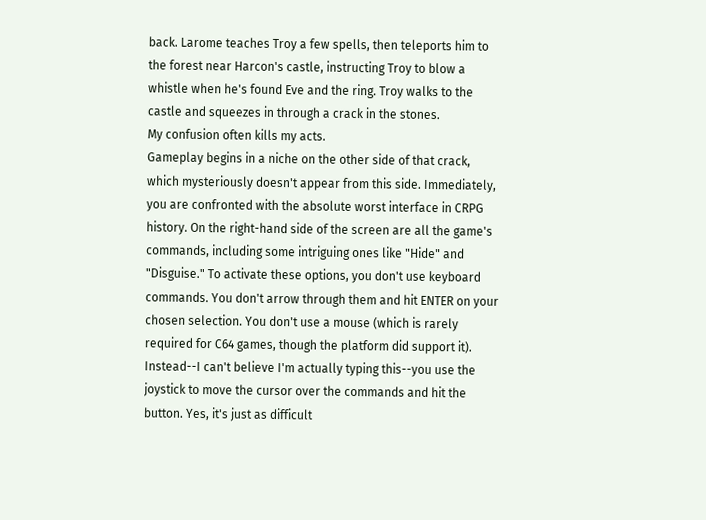back. Larome teaches Troy a few spells, then teleports him to the forest near Harcon's castle, instructing Troy to blow a whistle when he's found Eve and the ring. Troy walks to the castle and squeezes in through a crack in the stones.
My confusion often kills my acts.
Gameplay begins in a niche on the other side of that crack, which mysteriously doesn't appear from this side. Immediately, you are confronted with the absolute worst interface in CRPG history. On the right-hand side of the screen are all the game's commands, including some intriguing ones like "Hide" and "Disguise." To activate these options, you don't use keyboard commands. You don't arrow through them and hit ENTER on your chosen selection. You don't use a mouse (which is rarely required for C64 games, though the platform did support it). Instead--I can't believe I'm actually typing this--you use the joystick to move the cursor over the commands and hit the button. Yes, it's just as difficult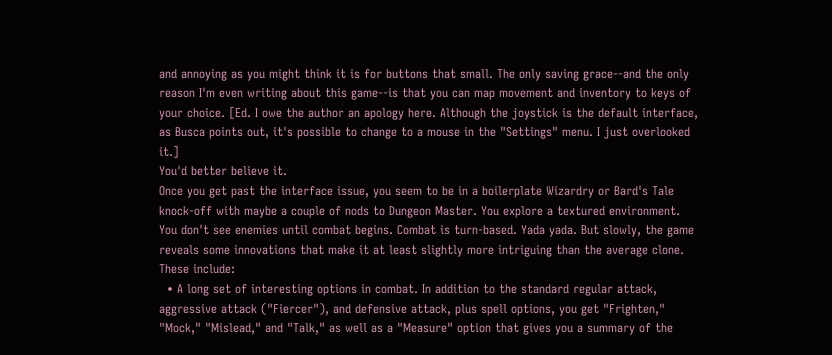and annoying as you might think it is for buttons that small. The only saving grace--and the only reason I'm even writing about this game--is that you can map movement and inventory to keys of your choice. [Ed. I owe the author an apology here. Although the joystick is the default interface, as Busca points out, it's possible to change to a mouse in the "Settings" menu. I just overlooked it.]
You'd better believe it.
Once you get past the interface issue, you seem to be in a boilerplate Wizardry or Bard's Tale knock-off with maybe a couple of nods to Dungeon Master. You explore a textured environment. You don't see enemies until combat begins. Combat is turn-based. Yada yada. But slowly, the game reveals some innovations that make it at least slightly more intriguing than the average clone. These include:
  • A long set of interesting options in combat. In addition to the standard regular attack, aggressive attack ("Fiercer"), and defensive attack, plus spell options, you get "Frighten," "Mock," "Mislead," and "Talk," as well as a "Measure" option that gives you a summary of the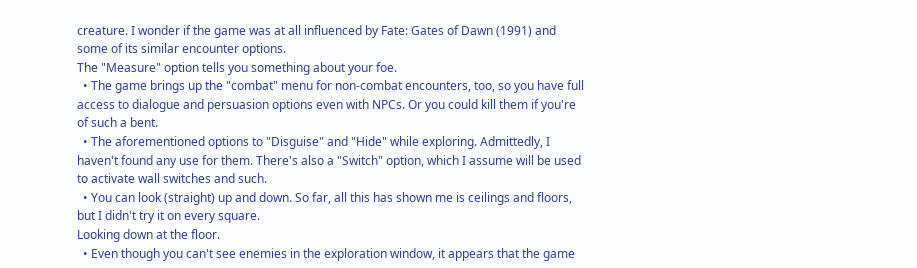creature. I wonder if the game was at all influenced by Fate: Gates of Dawn (1991) and some of its similar encounter options.
The "Measure" option tells you something about your foe.
  • The game brings up the "combat" menu for non-combat encounters, too, so you have full access to dialogue and persuasion options even with NPCs. Or you could kill them if you're of such a bent.
  • The aforementioned options to "Disguise" and "Hide" while exploring. Admittedly, I haven't found any use for them. There's also a "Switch" option, which I assume will be used to activate wall switches and such.
  • You can look (straight) up and down. So far, all this has shown me is ceilings and floors, but I didn't try it on every square.
Looking down at the floor.
  • Even though you can't see enemies in the exploration window, it appears that the game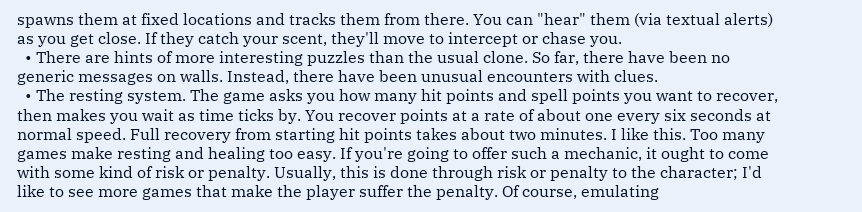spawns them at fixed locations and tracks them from there. You can "hear" them (via textual alerts) as you get close. If they catch your scent, they'll move to intercept or chase you.
  • There are hints of more interesting puzzles than the usual clone. So far, there have been no generic messages on walls. Instead, there have been unusual encounters with clues.
  • The resting system. The game asks you how many hit points and spell points you want to recover, then makes you wait as time ticks by. You recover points at a rate of about one every six seconds at normal speed. Full recovery from starting hit points takes about two minutes. I like this. Too many games make resting and healing too easy. If you're going to offer such a mechanic, it ought to come with some kind of risk or penalty. Usually, this is done through risk or penalty to the character; I'd like to see more games that make the player suffer the penalty. Of course, emulating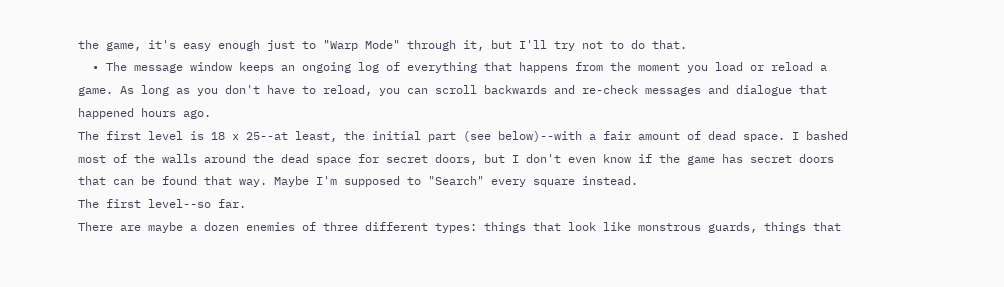the game, it's easy enough just to "Warp Mode" through it, but I'll try not to do that.
  • The message window keeps an ongoing log of everything that happens from the moment you load or reload a game. As long as you don't have to reload, you can scroll backwards and re-check messages and dialogue that happened hours ago.
The first level is 18 x 25--at least, the initial part (see below)--with a fair amount of dead space. I bashed most of the walls around the dead space for secret doors, but I don't even know if the game has secret doors that can be found that way. Maybe I'm supposed to "Search" every square instead.
The first level--so far.
There are maybe a dozen enemies of three different types: things that look like monstrous guards, things that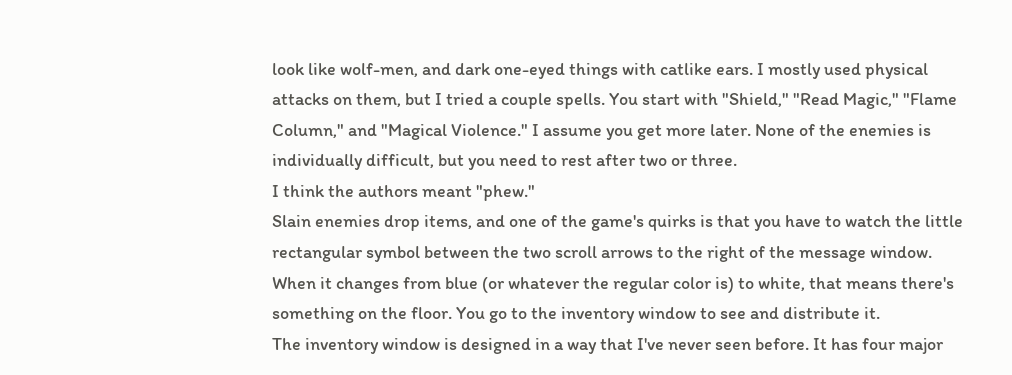look like wolf-men, and dark one-eyed things with catlike ears. I mostly used physical attacks on them, but I tried a couple spells. You start with "Shield," "Read Magic," "Flame Column," and "Magical Violence." I assume you get more later. None of the enemies is individually difficult, but you need to rest after two or three.
I think the authors meant "phew."
Slain enemies drop items, and one of the game's quirks is that you have to watch the little rectangular symbol between the two scroll arrows to the right of the message window. When it changes from blue (or whatever the regular color is) to white, that means there's something on the floor. You go to the inventory window to see and distribute it.
The inventory window is designed in a way that I've never seen before. It has four major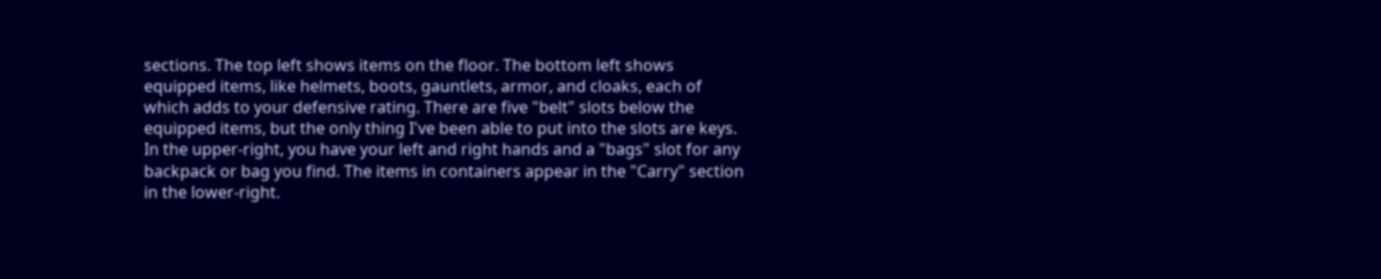sections. The top left shows items on the floor. The bottom left shows equipped items, like helmets, boots, gauntlets, armor, and cloaks, each of which adds to your defensive rating. There are five "belt" slots below the equipped items, but the only thing I've been able to put into the slots are keys. In the upper-right, you have your left and right hands and a "bags" slot for any backpack or bag you find. The items in containers appear in the "Carry" section in the lower-right.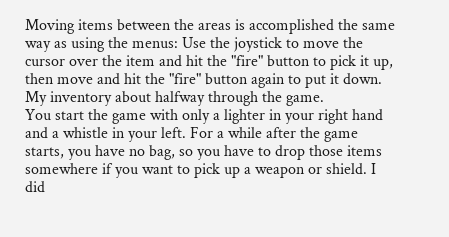Moving items between the areas is accomplished the same way as using the menus: Use the joystick to move the cursor over the item and hit the "fire" button to pick it up, then move and hit the "fire" button again to put it down.
My inventory about halfway through the game.
You start the game with only a lighter in your right hand and a whistle in your left. For a while after the game starts, you have no bag, so you have to drop those items somewhere if you want to pick up a weapon or shield. I did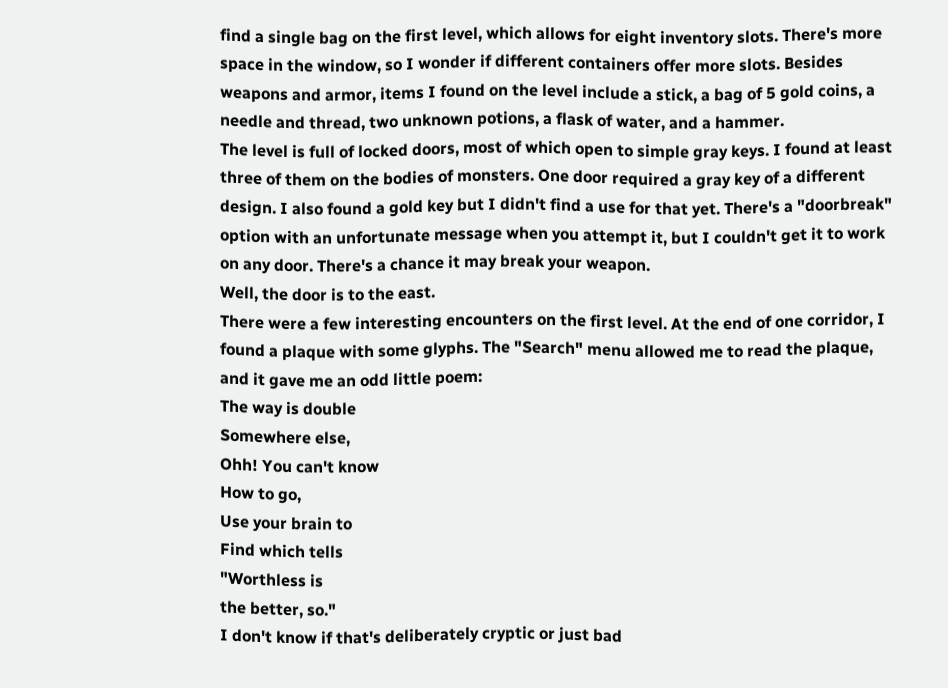find a single bag on the first level, which allows for eight inventory slots. There's more space in the window, so I wonder if different containers offer more slots. Besides weapons and armor, items I found on the level include a stick, a bag of 5 gold coins, a needle and thread, two unknown potions, a flask of water, and a hammer.
The level is full of locked doors, most of which open to simple gray keys. I found at least three of them on the bodies of monsters. One door required a gray key of a different design. I also found a gold key but I didn't find a use for that yet. There's a "doorbreak" option with an unfortunate message when you attempt it, but I couldn't get it to work on any door. There's a chance it may break your weapon.
Well, the door is to the east.
There were a few interesting encounters on the first level. At the end of one corridor, I found a plaque with some glyphs. The "Search" menu allowed me to read the plaque, and it gave me an odd little poem:
The way is double
Somewhere else,
Ohh! You can't know
How to go,
Use your brain to
Find which tells
"Worthless is
the better, so."
I don't know if that's deliberately cryptic or just bad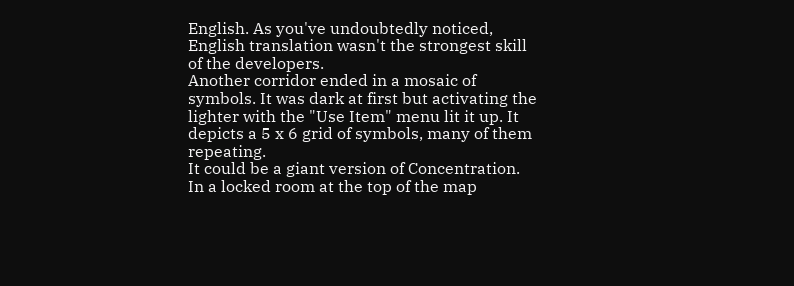English. As you've undoubtedly noticed, English translation wasn't the strongest skill of the developers.
Another corridor ended in a mosaic of symbols. It was dark at first but activating the lighter with the "Use Item" menu lit it up. It depicts a 5 x 6 grid of symbols, many of them repeating.
It could be a giant version of Concentration.
In a locked room at the top of the map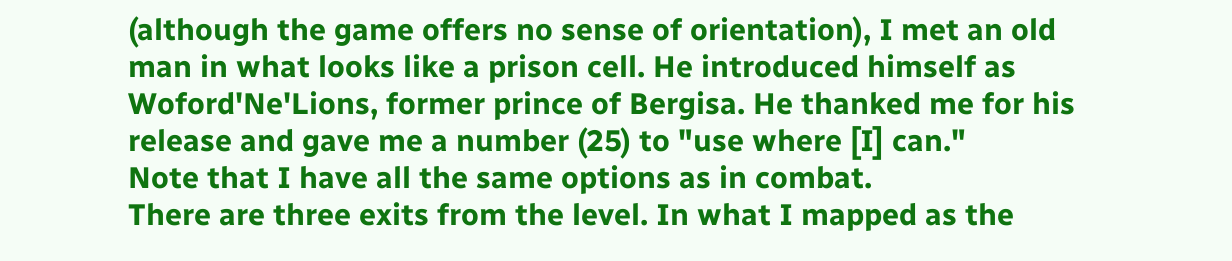(although the game offers no sense of orientation), I met an old man in what looks like a prison cell. He introduced himself as Woford'Ne'Lions, former prince of Bergisa. He thanked me for his release and gave me a number (25) to "use where [I] can."
Note that I have all the same options as in combat.
There are three exits from the level. In what I mapped as the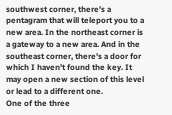southwest corner, there's a pentagram that will teleport you to a new area. In the northeast corner is a gateway to a new area. And in the southeast corner, there's a door for which I haven't found the key. It may open a new section of this level or lead to a different one.
One of the three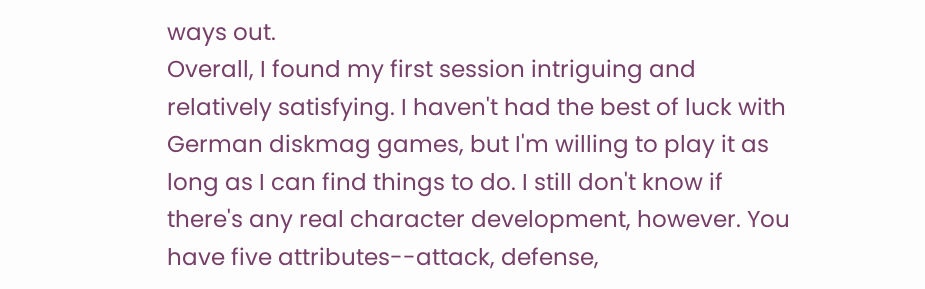ways out.
Overall, I found my first session intriguing and relatively satisfying. I haven't had the best of luck with German diskmag games, but I'm willing to play it as long as I can find things to do. I still don't know if there's any real character development, however. You have five attributes--attack, defense,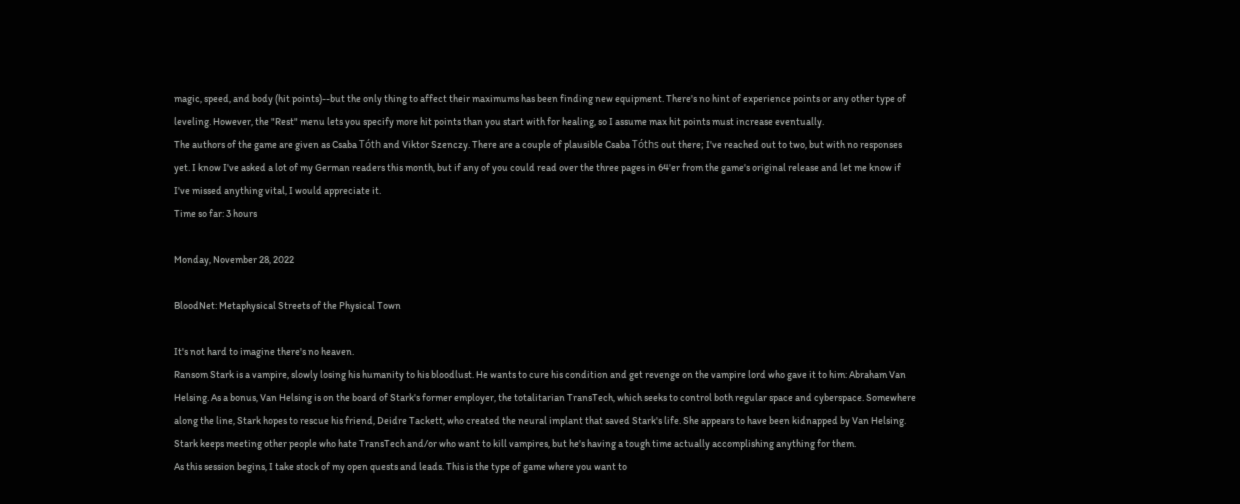magic, speed, and body (hit points)--but the only thing to affect their maximums has been finding new equipment. There's no hint of experience points or any other type of leveling. However, the "Rest" menu lets you specify more hit points than you start with for healing, so I assume max hit points must increase eventually.
The authors of the game are given as Csaba Tóth and Viktor Szenczy. There are a couple of plausible Csaba Tóths out there; I've reached out to two, but with no responses yet. I know I've asked a lot of my German readers this month, but if any of you could read over the three pages in 64'er from the game's original release and let me know if I've missed anything vital, I would appreciate it.
Time so far: 3 hours

Monday, November 28, 2022

BloodNet: Metaphysical Streets of the Physical Town

It's not hard to imagine there's no heaven.
Ransom Stark is a vampire, slowly losing his humanity to his bloodlust. He wants to cure his condition and get revenge on the vampire lord who gave it to him: Abraham Van Helsing. As a bonus, Van Helsing is on the board of Stark's former employer, the totalitarian TransTech, which seeks to control both regular space and cyberspace. Somewhere along the line, Stark hopes to rescue his friend, Deidre Tackett, who created the neural implant that saved Stark's life. She appears to have been kidnapped by Van Helsing. Stark keeps meeting other people who hate TransTech and/or who want to kill vampires, but he's having a tough time actually accomplishing anything for them.
As this session begins, I take stock of my open quests and leads. This is the type of game where you want to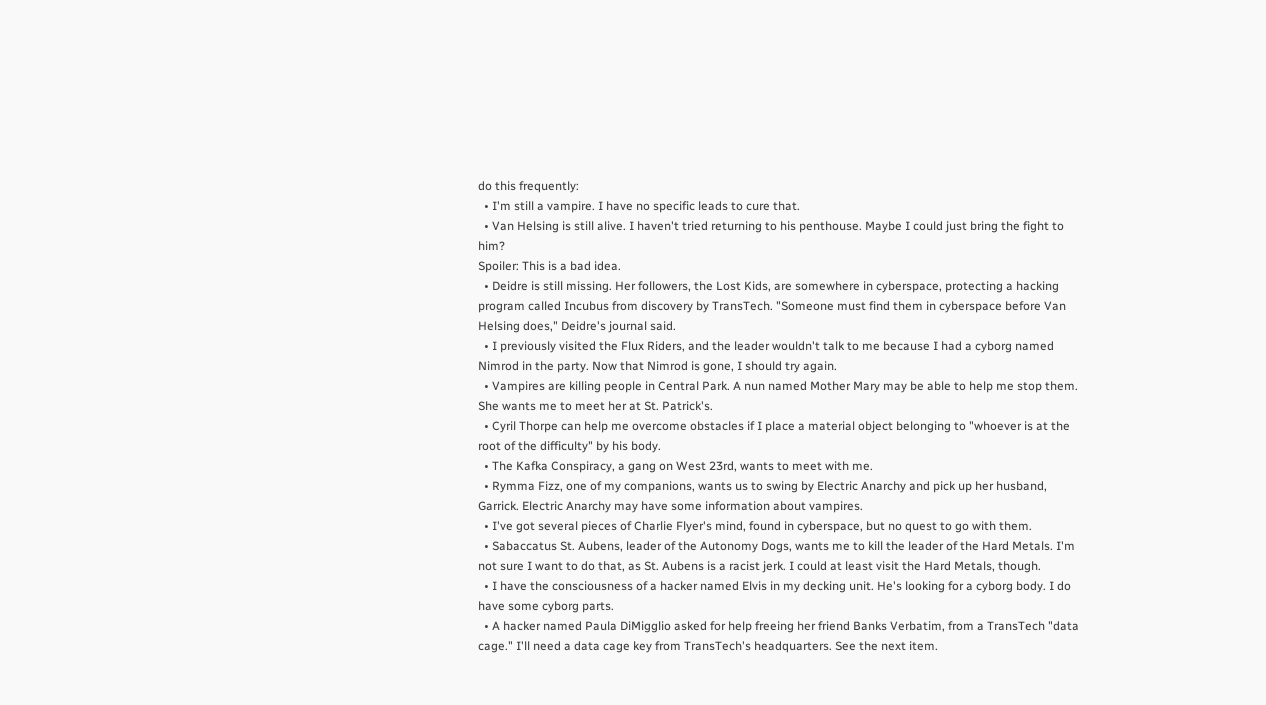do this frequently:
  • I'm still a vampire. I have no specific leads to cure that.
  • Van Helsing is still alive. I haven't tried returning to his penthouse. Maybe I could just bring the fight to him?
Spoiler: This is a bad idea.
  • Deidre is still missing. Her followers, the Lost Kids, are somewhere in cyberspace, protecting a hacking program called Incubus from discovery by TransTech. "Someone must find them in cyberspace before Van Helsing does," Deidre's journal said.
  • I previously visited the Flux Riders, and the leader wouldn't talk to me because I had a cyborg named Nimrod in the party. Now that Nimrod is gone, I should try again.
  • Vampires are killing people in Central Park. A nun named Mother Mary may be able to help me stop them. She wants me to meet her at St. Patrick's.
  • Cyril Thorpe can help me overcome obstacles if I place a material object belonging to "whoever is at the root of the difficulty" by his body.
  • The Kafka Conspiracy, a gang on West 23rd, wants to meet with me.
  • Rymma Fizz, one of my companions, wants us to swing by Electric Anarchy and pick up her husband, Garrick. Electric Anarchy may have some information about vampires.
  • I've got several pieces of Charlie Flyer's mind, found in cyberspace, but no quest to go with them.
  • Sabaccatus St. Aubens, leader of the Autonomy Dogs, wants me to kill the leader of the Hard Metals. I'm not sure I want to do that, as St. Aubens is a racist jerk. I could at least visit the Hard Metals, though.
  • I have the consciousness of a hacker named Elvis in my decking unit. He's looking for a cyborg body. I do have some cyborg parts.
  • A hacker named Paula DiMigglio asked for help freeing her friend Banks Verbatim, from a TransTech "data cage." I'll need a data cage key from TransTech's headquarters. See the next item.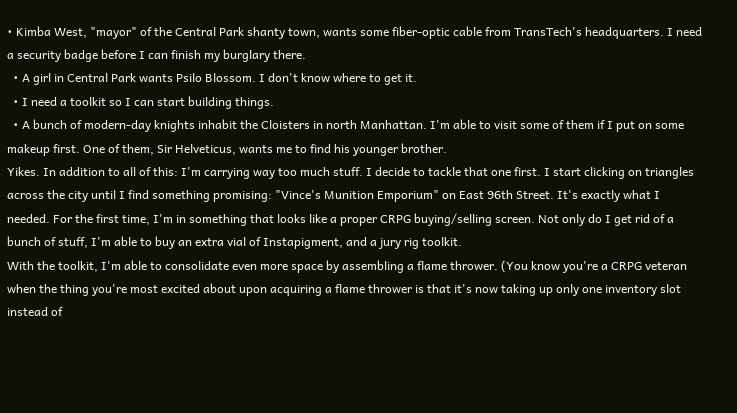• Kimba West, "mayor" of the Central Park shanty town, wants some fiber-optic cable from TransTech's headquarters. I need a security badge before I can finish my burglary there.
  • A girl in Central Park wants Psilo Blossom. I don't know where to get it.
  • I need a toolkit so I can start building things.
  • A bunch of modern-day knights inhabit the Cloisters in north Manhattan. I'm able to visit some of them if I put on some makeup first. One of them, Sir Helveticus, wants me to find his younger brother.
Yikes. In addition to all of this: I'm carrying way too much stuff. I decide to tackle that one first. I start clicking on triangles across the city until I find something promising: "Vince's Munition Emporium" on East 96th Street. It's exactly what I needed. For the first time, I'm in something that looks like a proper CRPG buying/selling screen. Not only do I get rid of a bunch of stuff, I'm able to buy an extra vial of Instapigment, and a jury rig toolkit.
With the toolkit, I'm able to consolidate even more space by assembling a flame thrower. (You know you're a CRPG veteran when the thing you're most excited about upon acquiring a flame thrower is that it's now taking up only one inventory slot instead of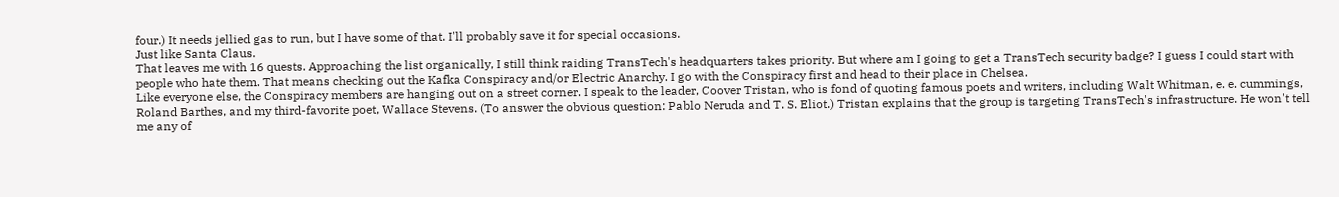four.) It needs jellied gas to run, but I have some of that. I'll probably save it for special occasions.
Just like Santa Claus.
That leaves me with 16 quests. Approaching the list organically, I still think raiding TransTech's headquarters takes priority. But where am I going to get a TransTech security badge? I guess I could start with people who hate them. That means checking out the Kafka Conspiracy and/or Electric Anarchy. I go with the Conspiracy first and head to their place in Chelsea.
Like everyone else, the Conspiracy members are hanging out on a street corner. I speak to the leader, Coover Tristan, who is fond of quoting famous poets and writers, including Walt Whitman, e. e. cummings, Roland Barthes, and my third-favorite poet, Wallace Stevens. (To answer the obvious question: Pablo Neruda and T. S. Eliot.) Tristan explains that the group is targeting TransTech's infrastructure. He won't tell me any of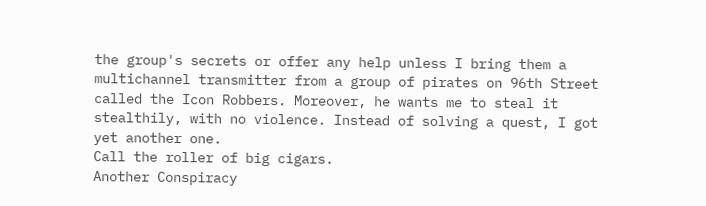the group's secrets or offer any help unless I bring them a multichannel transmitter from a group of pirates on 96th Street called the Icon Robbers. Moreover, he wants me to steal it stealthily, with no violence. Instead of solving a quest, I got yet another one.
Call the roller of big cigars.
Another Conspiracy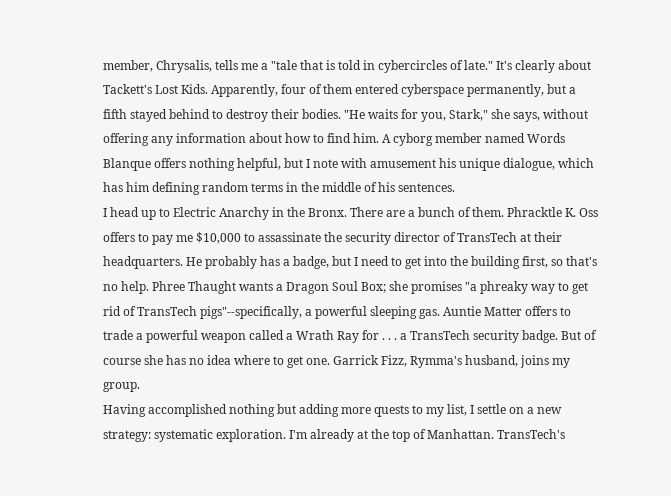member, Chrysalis, tells me a "tale that is told in cybercircles of late." It's clearly about Tackett's Lost Kids. Apparently, four of them entered cyberspace permanently, but a fifth stayed behind to destroy their bodies. "He waits for you, Stark," she says, without offering any information about how to find him. A cyborg member named Words Blanque offers nothing helpful, but I note with amusement his unique dialogue, which has him defining random terms in the middle of his sentences.
I head up to Electric Anarchy in the Bronx. There are a bunch of them. Phracktle K. Oss offers to pay me $10,000 to assassinate the security director of TransTech at their headquarters. He probably has a badge, but I need to get into the building first, so that's no help. Phree Thaught wants a Dragon Soul Box; she promises "a phreaky way to get rid of TransTech pigs"--specifically, a powerful sleeping gas. Auntie Matter offers to trade a powerful weapon called a Wrath Ray for . . . a TransTech security badge. But of course she has no idea where to get one. Garrick Fizz, Rymma's husband, joins my group.
Having accomplished nothing but adding more quests to my list, I settle on a new strategy: systematic exploration. I'm already at the top of Manhattan. TransTech's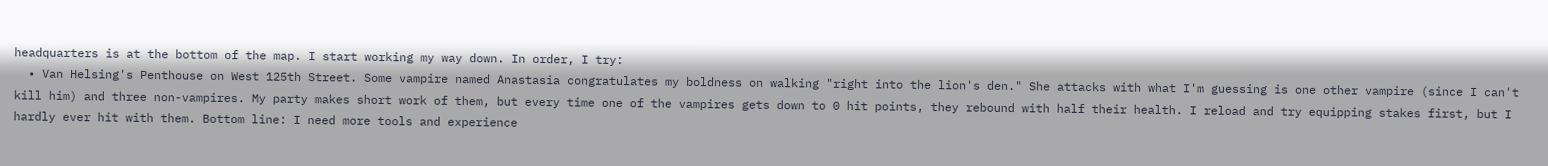headquarters is at the bottom of the map. I start working my way down. In order, I try:
  • Van Helsing's Penthouse on West 125th Street. Some vampire named Anastasia congratulates my boldness on walking "right into the lion's den." She attacks with what I'm guessing is one other vampire (since I can't kill him) and three non-vampires. My party makes short work of them, but every time one of the vampires gets down to 0 hit points, they rebound with half their health. I reload and try equipping stakes first, but I hardly ever hit with them. Bottom line: I need more tools and experience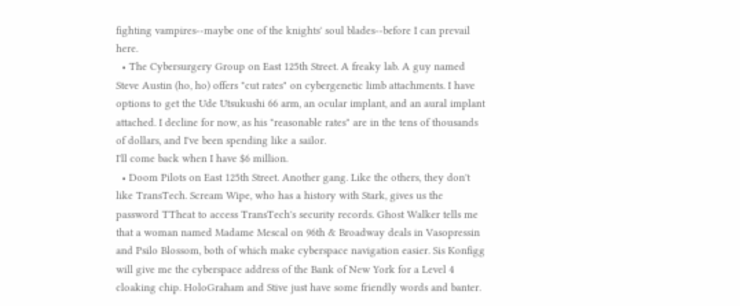fighting vampires--maybe one of the knights' soul blades--before I can prevail here.
  • The Cybersurgery Group on East 125th Street. A freaky lab. A guy named Steve Austin (ho, ho) offers "cut rates" on cybergenetic limb attachments. I have options to get the Ude Utsukushi 66 arm, an ocular implant, and an aural implant attached. I decline for now, as his "reasonable rates" are in the tens of thousands of dollars, and I've been spending like a sailor.
I'll come back when I have $6 million.
  • Doom Pilots on East 125th Street. Another gang. Like the others, they don't like TransTech. Scream Wipe, who has a history with Stark, gives us the password TTheat to access TransTech's security records. Ghost Walker tells me that a woman named Madame Mescal on 96th & Broadway deals in Vasopressin and Psilo Blossom, both of which make cyberspace navigation easier. Sis Konfigg will give me the cyberspace address of the Bank of New York for a Level 4 cloaking chip. HoloGraham and Stive just have some friendly words and banter.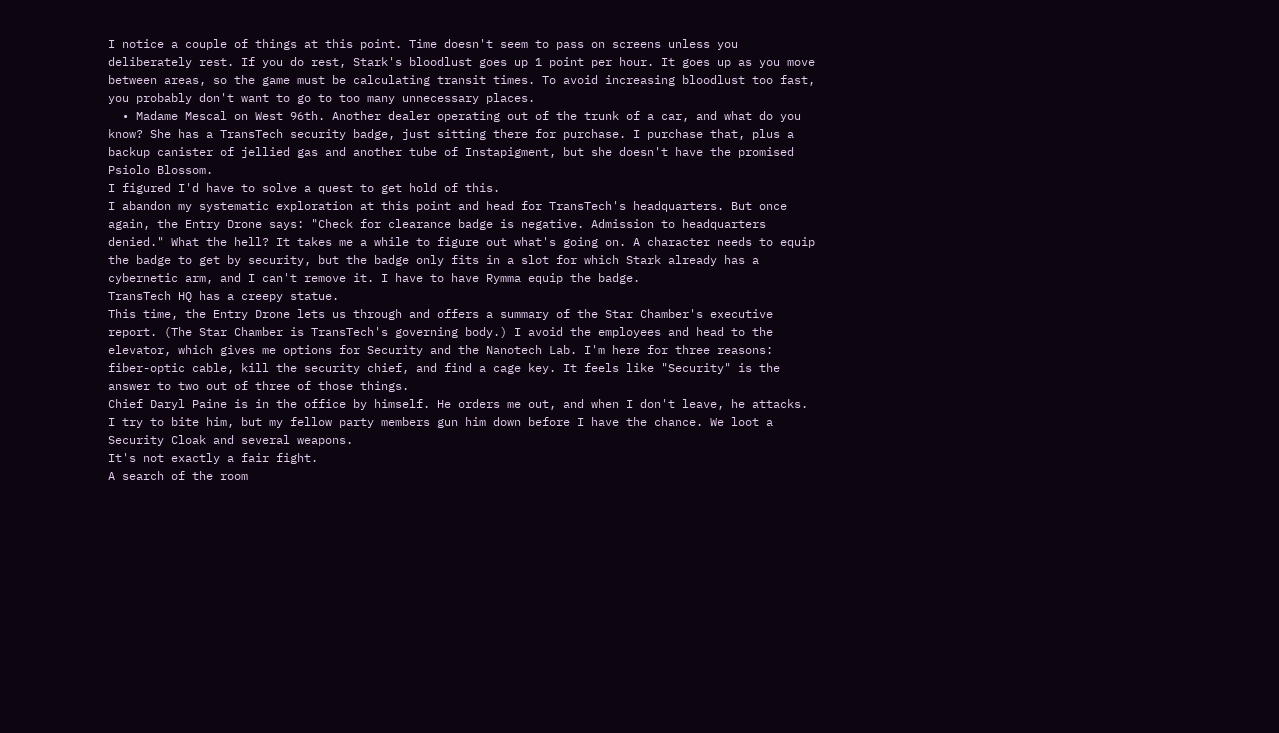I notice a couple of things at this point. Time doesn't seem to pass on screens unless you deliberately rest. If you do rest, Stark's bloodlust goes up 1 point per hour. It goes up as you move between areas, so the game must be calculating transit times. To avoid increasing bloodlust too fast, you probably don't want to go to too many unnecessary places.
  • Madame Mescal on West 96th. Another dealer operating out of the trunk of a car, and what do you know? She has a TransTech security badge, just sitting there for purchase. I purchase that, plus a backup canister of jellied gas and another tube of Instapigment, but she doesn't have the promised Psiolo Blossom.
I figured I'd have to solve a quest to get hold of this.
I abandon my systematic exploration at this point and head for TransTech's headquarters. But once again, the Entry Drone says: "Check for clearance badge is negative. Admission to headquarters denied." What the hell? It takes me a while to figure out what's going on. A character needs to equip the badge to get by security, but the badge only fits in a slot for which Stark already has a cybernetic arm, and I can't remove it. I have to have Rymma equip the badge.
TransTech HQ has a creepy statue.
This time, the Entry Drone lets us through and offers a summary of the Star Chamber's executive report. (The Star Chamber is TransTech's governing body.) I avoid the employees and head to the elevator, which gives me options for Security and the Nanotech Lab. I'm here for three reasons: fiber-optic cable, kill the security chief, and find a cage key. It feels like "Security" is the answer to two out of three of those things.
Chief Daryl Paine is in the office by himself. He orders me out, and when I don't leave, he attacks. I try to bite him, but my fellow party members gun him down before I have the chance. We loot a Security Cloak and several weapons.
It's not exactly a fair fight.
A search of the room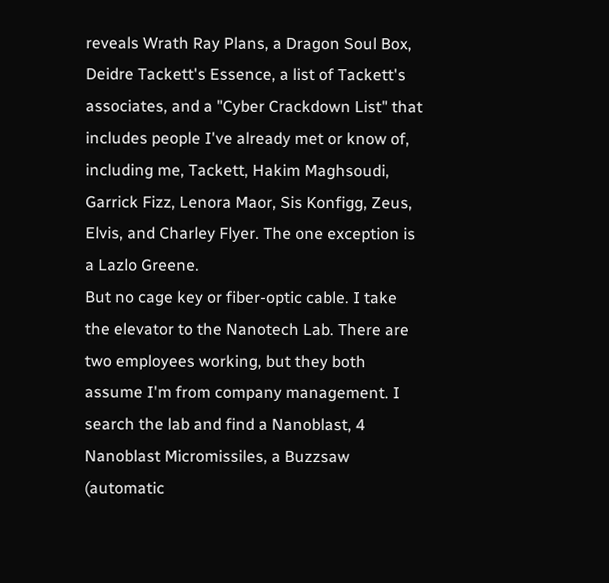reveals Wrath Ray Plans, a Dragon Soul Box, Deidre Tackett's Essence, a list of Tackett's associates, and a "Cyber Crackdown List" that includes people I've already met or know of, including me, Tackett, Hakim Maghsoudi, Garrick Fizz, Lenora Maor, Sis Konfigg, Zeus, Elvis, and Charley Flyer. The one exception is a Lazlo Greene.
But no cage key or fiber-optic cable. I take the elevator to the Nanotech Lab. There are two employees working, but they both assume I'm from company management. I search the lab and find a Nanoblast, 4 Nanoblast Micromissiles, a Buzzsaw (automatic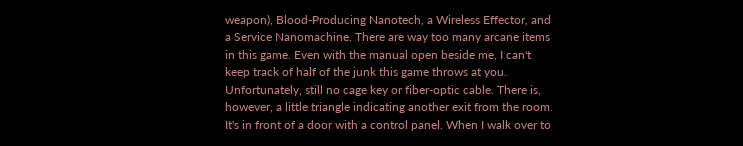weapon), Blood-Producing Nanotech, a Wireless Effector, and a Service Nanomachine. There are way too many arcane items in this game. Even with the manual open beside me, I can't keep track of half of the junk this game throws at you.
Unfortunately, still no cage key or fiber-optic cable. There is, however, a little triangle indicating another exit from the room. It's in front of a door with a control panel. When I walk over to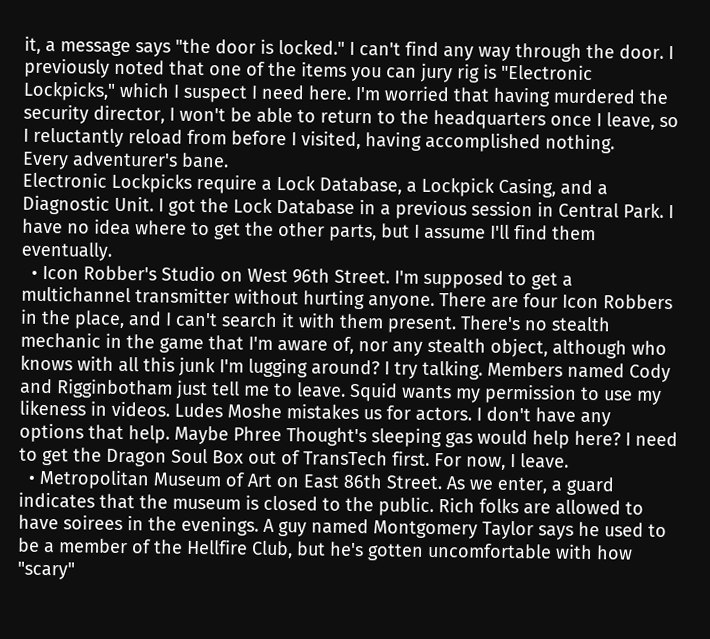it, a message says "the door is locked." I can't find any way through the door. I previously noted that one of the items you can jury rig is "Electronic Lockpicks," which I suspect I need here. I'm worried that having murdered the security director, I won't be able to return to the headquarters once I leave, so I reluctantly reload from before I visited, having accomplished nothing.
Every adventurer's bane.
Electronic Lockpicks require a Lock Database, a Lockpick Casing, and a Diagnostic Unit. I got the Lock Database in a previous session in Central Park. I have no idea where to get the other parts, but I assume I'll find them eventually.
  • Icon Robber's Studio on West 96th Street. I'm supposed to get a multichannel transmitter without hurting anyone. There are four Icon Robbers in the place, and I can't search it with them present. There's no stealth mechanic in the game that I'm aware of, nor any stealth object, although who knows with all this junk I'm lugging around? I try talking. Members named Cody and Rigginbotham just tell me to leave. Squid wants my permission to use my likeness in videos. Ludes Moshe mistakes us for actors. I don't have any options that help. Maybe Phree Thought's sleeping gas would help here? I need to get the Dragon Soul Box out of TransTech first. For now, I leave.
  • Metropolitan Museum of Art on East 86th Street. As we enter, a guard indicates that the museum is closed to the public. Rich folks are allowed to have soirees in the evenings. A guy named Montgomery Taylor says he used to be a member of the Hellfire Club, but he's gotten uncomfortable with how "scary"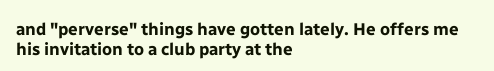and "perverse" things have gotten lately. He offers me his invitation to a club party at the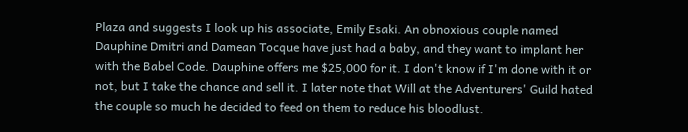Plaza and suggests I look up his associate, Emily Esaki. An obnoxious couple named Dauphine Dmitri and Damean Tocque have just had a baby, and they want to implant her with the Babel Code. Dauphine offers me $25,000 for it. I don't know if I'm done with it or not, but I take the chance and sell it. I later note that Will at the Adventurers' Guild hated the couple so much he decided to feed on them to reduce his bloodlust.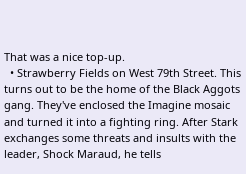That was a nice top-up.
  • Strawberry Fields on West 79th Street. This turns out to be the home of the Black Aggots gang. They've enclosed the Imagine mosaic and turned it into a fighting ring. After Stark exchanges some threats and insults with the leader, Shock Maraud, he tells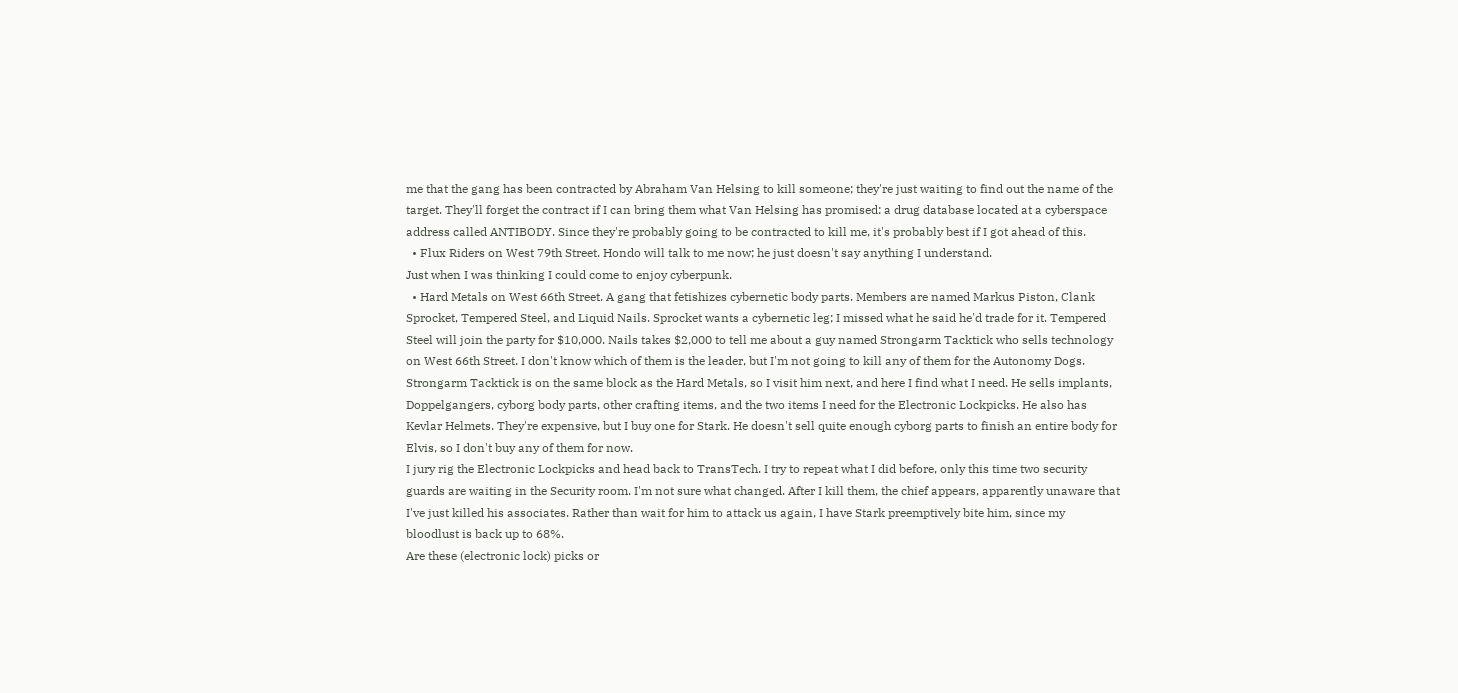me that the gang has been contracted by Abraham Van Helsing to kill someone; they're just waiting to find out the name of the target. They'll forget the contract if I can bring them what Van Helsing has promised: a drug database located at a cyberspace address called ANTIBODY. Since they're probably going to be contracted to kill me, it's probably best if I got ahead of this.
  • Flux Riders on West 79th Street. Hondo will talk to me now; he just doesn't say anything I understand.
Just when I was thinking I could come to enjoy cyberpunk.
  • Hard Metals on West 66th Street. A gang that fetishizes cybernetic body parts. Members are named Markus Piston, Clank Sprocket, Tempered Steel, and Liquid Nails. Sprocket wants a cybernetic leg; I missed what he said he'd trade for it. Tempered Steel will join the party for $10,000. Nails takes $2,000 to tell me about a guy named Strongarm Tacktick who sells technology on West 66th Street. I don't know which of them is the leader, but I'm not going to kill any of them for the Autonomy Dogs.
Strongarm Tacktick is on the same block as the Hard Metals, so I visit him next, and here I find what I need. He sells implants, Doppelgangers, cyborg body parts, other crafting items, and the two items I need for the Electronic Lockpicks. He also has Kevlar Helmets. They're expensive, but I buy one for Stark. He doesn't sell quite enough cyborg parts to finish an entire body for Elvis, so I don't buy any of them for now.
I jury rig the Electronic Lockpicks and head back to TransTech. I try to repeat what I did before, only this time two security guards are waiting in the Security room. I'm not sure what changed. After I kill them, the chief appears, apparently unaware that I've just killed his associates. Rather than wait for him to attack us again, I have Stark preemptively bite him, since my bloodlust is back up to 68%.
Are these (electronic lock) picks or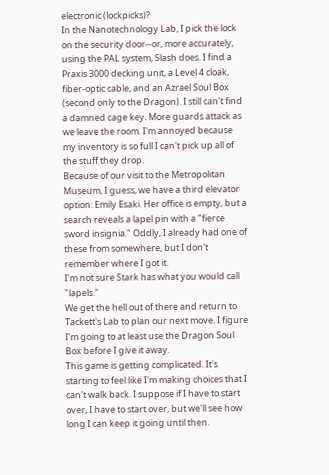electronic (lockpicks)?
In the Nanotechnology Lab, I pick the lock on the security door--or, more accurately, using the PAL system, Slash does. I find a Praxis 3000 decking unit, a Level 4 cloak, fiber-optic cable, and an Azrael Soul Box (second only to the Dragon). I still can't find a damned cage key. More guards attack as we leave the room. I'm annoyed because my inventory is so full I can't pick up all of the stuff they drop.
Because of our visit to the Metropolitan Museum, I guess, we have a third elevator option: Emily Esaki. Her office is empty, but a search reveals a lapel pin with a "fierce sword insignia." Oddly, I already had one of these from somewhere, but I don't remember where I got it.
I'm not sure Stark has what you would call "lapels."
We get the hell out of there and return to Tackett's Lab to plan our next move. I figure I'm going to at least use the Dragon Soul Box before I give it away.
This game is getting complicated. It's starting to feel like I'm making choices that I can't walk back. I suppose if I have to start over, I have to start over, but we'll see how long I can keep it going until then.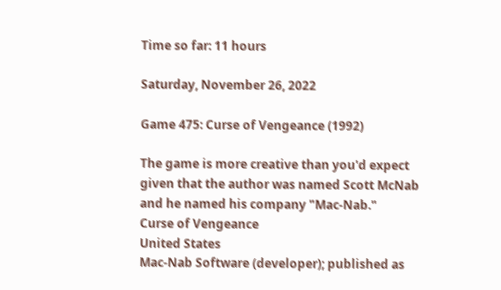Time so far: 11 hours

Saturday, November 26, 2022

Game 475: Curse of Vengeance (1992)

The game is more creative than you'd expect given that the author was named Scott McNab and he named his company "Mac-Nab."
Curse of Vengeance
United States
Mac-Nab Software (developer); published as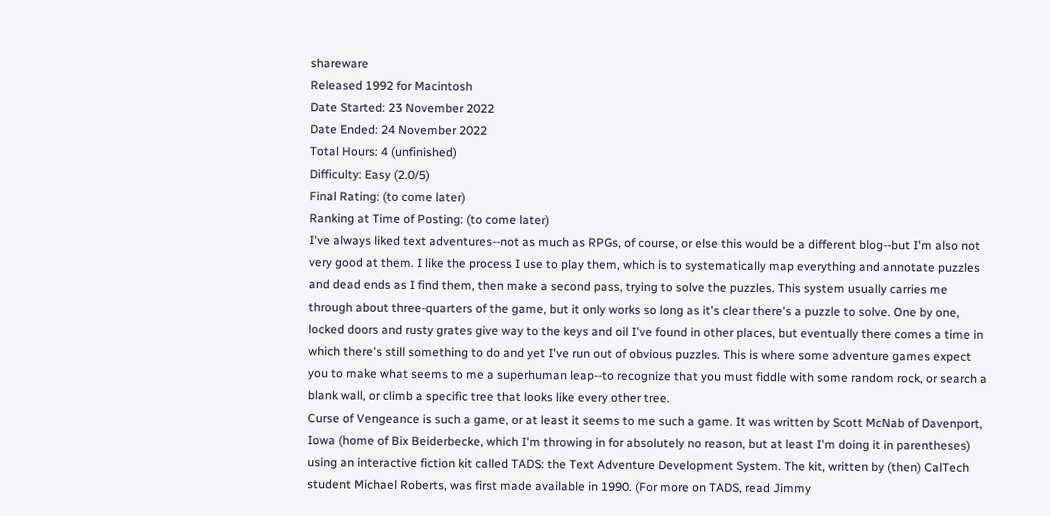shareware
Released 1992 for Macintosh
Date Started: 23 November 2022
Date Ended: 24 November 2022
Total Hours: 4 (unfinished)
Difficulty: Easy (2.0/5)
Final Rating: (to come later)
Ranking at Time of Posting: (to come later)
I've always liked text adventures--not as much as RPGs, of course, or else this would be a different blog--but I'm also not very good at them. I like the process I use to play them, which is to systematically map everything and annotate puzzles and dead ends as I find them, then make a second pass, trying to solve the puzzles. This system usually carries me through about three-quarters of the game, but it only works so long as it's clear there's a puzzle to solve. One by one, locked doors and rusty grates give way to the keys and oil I've found in other places, but eventually there comes a time in which there's still something to do and yet I've run out of obvious puzzles. This is where some adventure games expect you to make what seems to me a superhuman leap--to recognize that you must fiddle with some random rock, or search a blank wall, or climb a specific tree that looks like every other tree.
Curse of Vengeance is such a game, or at least it seems to me such a game. It was written by Scott McNab of Davenport, Iowa (home of Bix Beiderbecke, which I'm throwing in for absolutely no reason, but at least I'm doing it in parentheses) using an interactive fiction kit called TADS: the Text Adventure Development System. The kit, written by (then) CalTech student Michael Roberts, was first made available in 1990. (For more on TADS, read Jimmy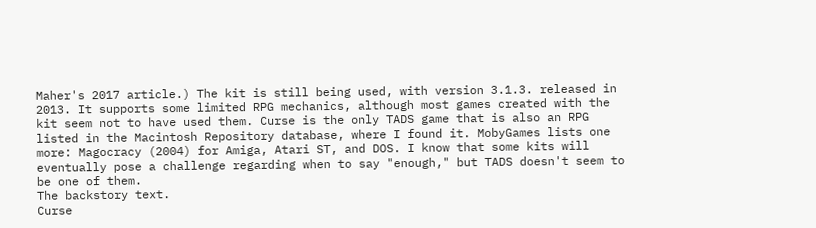Maher's 2017 article.) The kit is still being used, with version 3.1.3. released in 2013. It supports some limited RPG mechanics, although most games created with the kit seem not to have used them. Curse is the only TADS game that is also an RPG listed in the Macintosh Repository database, where I found it. MobyGames lists one more: Magocracy (2004) for Amiga, Atari ST, and DOS. I know that some kits will eventually pose a challenge regarding when to say "enough," but TADS doesn't seem to be one of them.
The backstory text.
Curse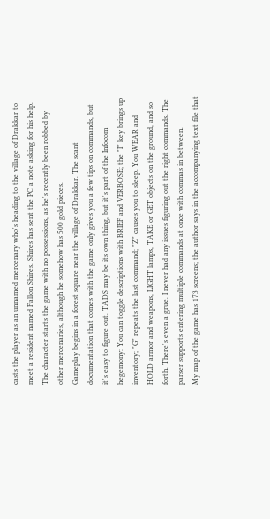casts the player as an unnamed mercenary who's heading to the village of Drakkar to meet a resident named Fallon Shires. Shires has sent the PC a note asking for his help. The character starts the game with no possessions, as he's recently been robbed by other mercenaries, although he somehow has 500 gold pieces.
Gameplay begins in a forest square near the village of Drakkar. The scant documentation that comes with the game only gives you a few tips on commands, but it's easy to figure out. TADS may be its own thing, but it's part of the Infocom hegemony: You can toggle descriptions with BRIEF and VERBOSE; the "I" key brings up inventory; "G" repeats the last command; "Z" causes you to sleep. You WEAR and HOLD armor and weapons, LIGHT lamps, TAKE or GET objects on the ground, and so forth. There's even a grue. I never had any issues figuring out the right commands. The parser supports entering multiple commands at once with commas in between.
My map of the game has 173 screens; the author says in the accompanying text file that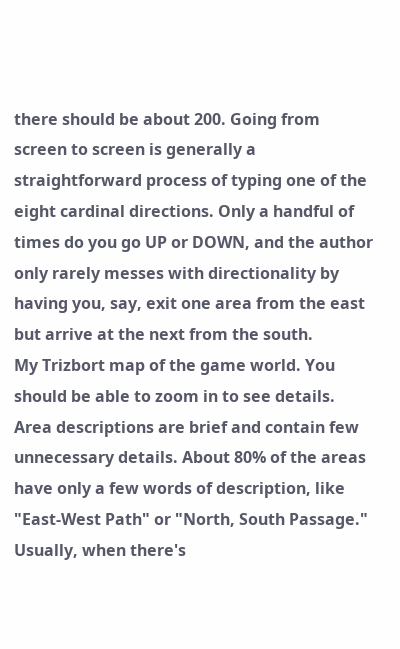there should be about 200. Going from screen to screen is generally a straightforward process of typing one of the eight cardinal directions. Only a handful of times do you go UP or DOWN, and the author only rarely messes with directionality by having you, say, exit one area from the east but arrive at the next from the south.
My Trizbort map of the game world. You should be able to zoom in to see details.
Area descriptions are brief and contain few unnecessary details. About 80% of the areas have only a few words of description, like "East-West Path" or "North, South Passage." Usually, when there's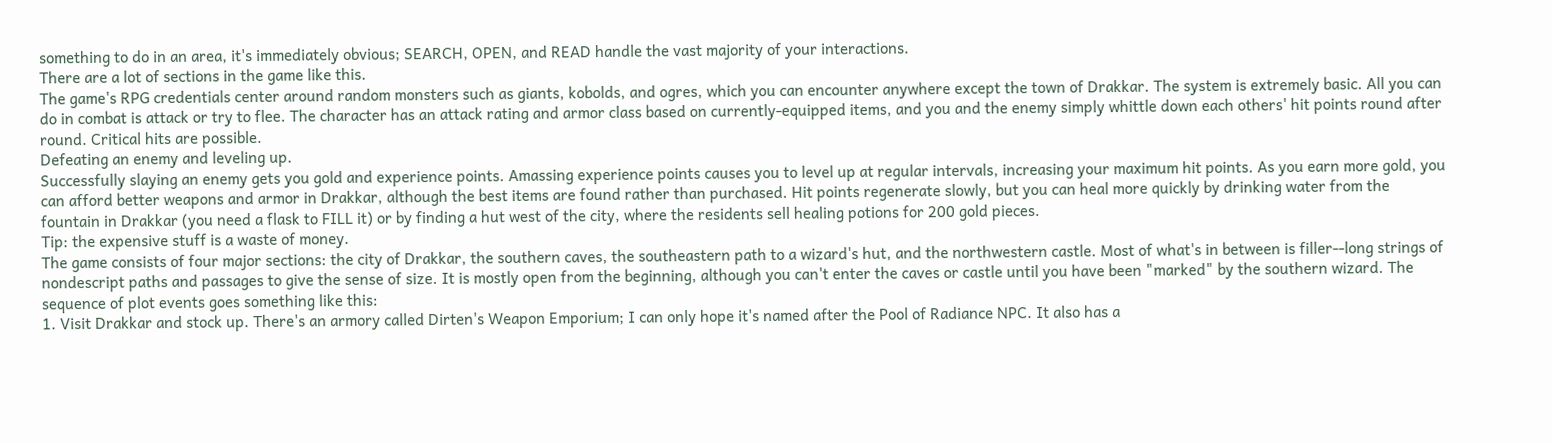something to do in an area, it's immediately obvious; SEARCH, OPEN, and READ handle the vast majority of your interactions.
There are a lot of sections in the game like this.
The game's RPG credentials center around random monsters such as giants, kobolds, and ogres, which you can encounter anywhere except the town of Drakkar. The system is extremely basic. All you can do in combat is attack or try to flee. The character has an attack rating and armor class based on currently-equipped items, and you and the enemy simply whittle down each others' hit points round after round. Critical hits are possible.
Defeating an enemy and leveling up.
Successfully slaying an enemy gets you gold and experience points. Amassing experience points causes you to level up at regular intervals, increasing your maximum hit points. As you earn more gold, you can afford better weapons and armor in Drakkar, although the best items are found rather than purchased. Hit points regenerate slowly, but you can heal more quickly by drinking water from the fountain in Drakkar (you need a flask to FILL it) or by finding a hut west of the city, where the residents sell healing potions for 200 gold pieces.
Tip: the expensive stuff is a waste of money.
The game consists of four major sections: the city of Drakkar, the southern caves, the southeastern path to a wizard's hut, and the northwestern castle. Most of what's in between is filler--long strings of nondescript paths and passages to give the sense of size. It is mostly open from the beginning, although you can't enter the caves or castle until you have been "marked" by the southern wizard. The sequence of plot events goes something like this:
1. Visit Drakkar and stock up. There's an armory called Dirten's Weapon Emporium; I can only hope it's named after the Pool of Radiance NPC. It also has a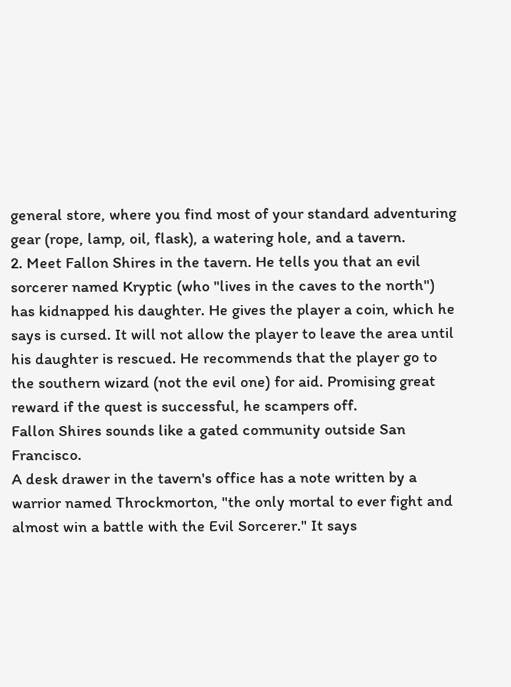general store, where you find most of your standard adventuring gear (rope, lamp, oil, flask), a watering hole, and a tavern.
2. Meet Fallon Shires in the tavern. He tells you that an evil sorcerer named Kryptic (who "lives in the caves to the north") has kidnapped his daughter. He gives the player a coin, which he says is cursed. It will not allow the player to leave the area until his daughter is rescued. He recommends that the player go to the southern wizard (not the evil one) for aid. Promising great reward if the quest is successful, he scampers off.
Fallon Shires sounds like a gated community outside San Francisco.
A desk drawer in the tavern's office has a note written by a warrior named Throckmorton, "the only mortal to ever fight and almost win a battle with the Evil Sorcerer." It says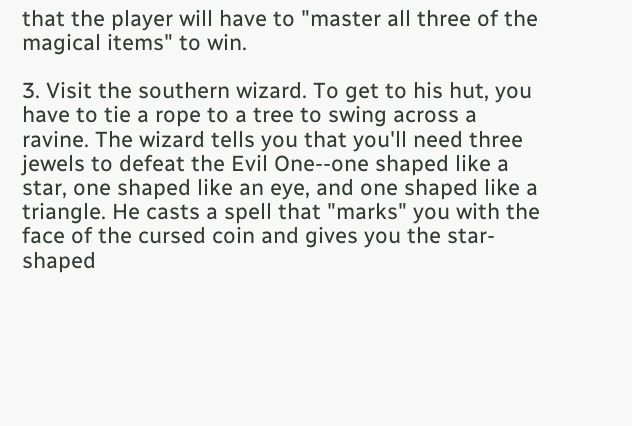that the player will have to "master all three of the magical items" to win.

3. Visit the southern wizard. To get to his hut, you have to tie a rope to a tree to swing across a ravine. The wizard tells you that you'll need three jewels to defeat the Evil One--one shaped like a star, one shaped like an eye, and one shaped like a triangle. He casts a spell that "marks" you with the face of the cursed coin and gives you the star-shaped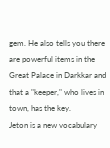gem. He also tells you there are powerful items in the Great Palace in Darkkar and that a "keeper," who lives in town, has the key.
Jeton is a new vocabulary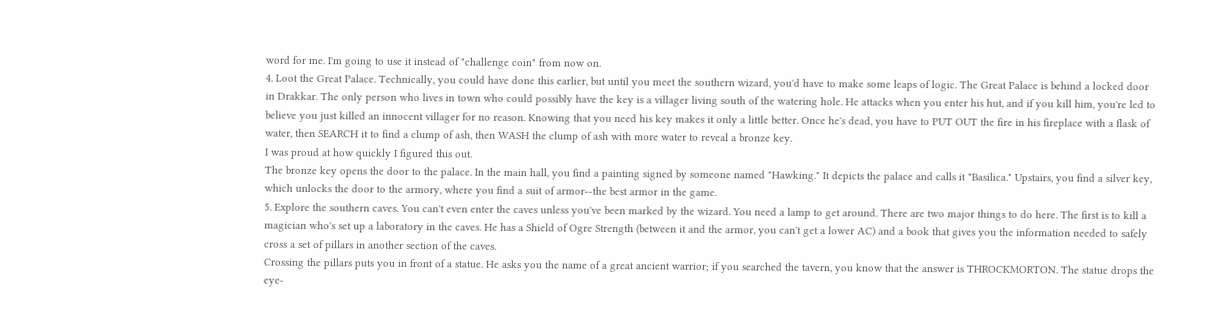word for me. I'm going to use it instead of "challenge coin" from now on.
4. Loot the Great Palace. Technically, you could have done this earlier, but until you meet the southern wizard, you'd have to make some leaps of logic. The Great Palace is behind a locked door in Drakkar. The only person who lives in town who could possibly have the key is a villager living south of the watering hole. He attacks when you enter his hut, and if you kill him, you're led to believe you just killed an innocent villager for no reason. Knowing that you need his key makes it only a little better. Once he's dead, you have to PUT OUT the fire in his fireplace with a flask of water, then SEARCH it to find a clump of ash, then WASH the clump of ash with more water to reveal a bronze key.
I was proud at how quickly I figured this out.
The bronze key opens the door to the palace. In the main hall, you find a painting signed by someone named "Hawking." It depicts the palace and calls it "Basilica." Upstairs, you find a silver key, which unlocks the door to the armory, where you find a suit of armor--the best armor in the game.
5. Explore the southern caves. You can't even enter the caves unless you've been marked by the wizard. You need a lamp to get around. There are two major things to do here. The first is to kill a magician who's set up a laboratory in the caves. He has a Shield of Ogre Strength (between it and the armor, you can't get a lower AC) and a book that gives you the information needed to safely cross a set of pillars in another section of the caves.
Crossing the pillars puts you in front of a statue. He asks you the name of a great ancient warrior; if you searched the tavern, you know that the answer is THROCKMORTON. The statue drops the eye-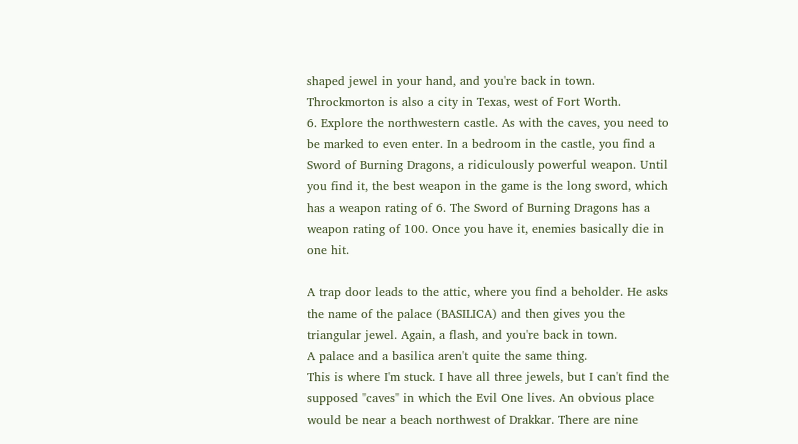shaped jewel in your hand, and you're back in town.
Throckmorton is also a city in Texas, west of Fort Worth.
6. Explore the northwestern castle. As with the caves, you need to be marked to even enter. In a bedroom in the castle, you find a Sword of Burning Dragons, a ridiculously powerful weapon. Until you find it, the best weapon in the game is the long sword, which has a weapon rating of 6. The Sword of Burning Dragons has a weapon rating of 100. Once you have it, enemies basically die in one hit.

A trap door leads to the attic, where you find a beholder. He asks the name of the palace (BASILICA) and then gives you the triangular jewel. Again, a flash, and you're back in town.
A palace and a basilica aren't quite the same thing.
This is where I'm stuck. I have all three jewels, but I can't find the supposed "caves" in which the Evil One lives. An obvious place would be near a beach northwest of Drakkar. There are nine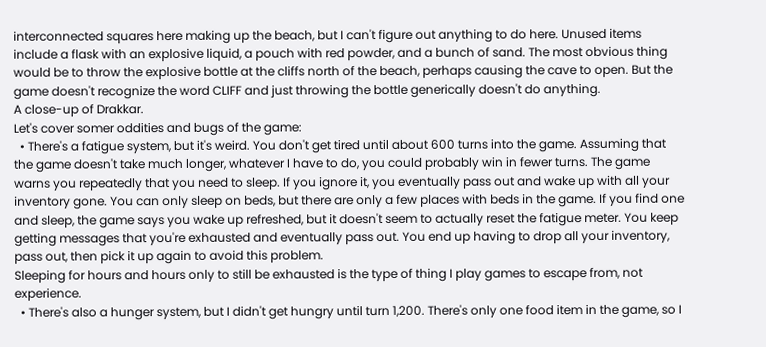interconnected squares here making up the beach, but I can't figure out anything to do here. Unused items include a flask with an explosive liquid, a pouch with red powder, and a bunch of sand. The most obvious thing would be to throw the explosive bottle at the cliffs north of the beach, perhaps causing the cave to open. But the game doesn't recognize the word CLIFF and just throwing the bottle generically doesn't do anything.
A close-up of Drakkar.
Let's cover somer oddities and bugs of the game:
  • There's a fatigue system, but it's weird. You don't get tired until about 600 turns into the game. Assuming that the game doesn't take much longer, whatever I have to do, you could probably win in fewer turns. The game warns you repeatedly that you need to sleep. If you ignore it, you eventually pass out and wake up with all your inventory gone. You can only sleep on beds, but there are only a few places with beds in the game. If you find one and sleep, the game says you wake up refreshed, but it doesn't seem to actually reset the fatigue meter. You keep getting messages that you're exhausted and eventually pass out. You end up having to drop all your inventory, pass out, then pick it up again to avoid this problem.
Sleeping for hours and hours only to still be exhausted is the type of thing I play games to escape from, not experience.
  • There's also a hunger system, but I didn't get hungry until turn 1,200. There's only one food item in the game, so I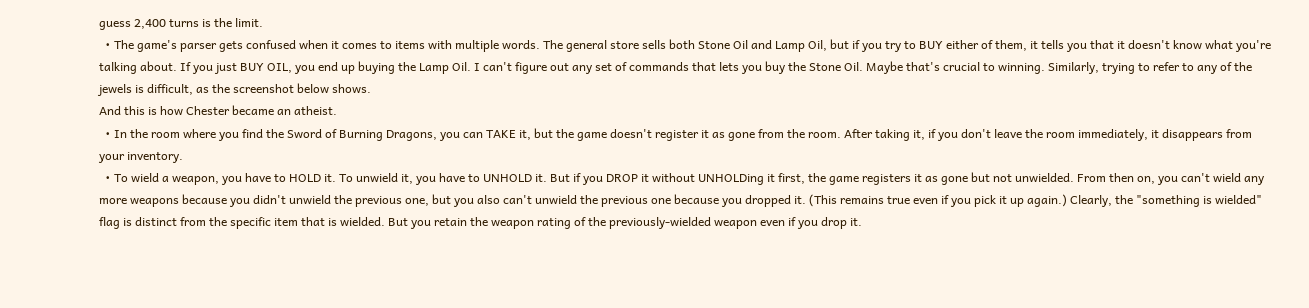guess 2,400 turns is the limit.
  • The game's parser gets confused when it comes to items with multiple words. The general store sells both Stone Oil and Lamp Oil, but if you try to BUY either of them, it tells you that it doesn't know what you're talking about. If you just BUY OIL, you end up buying the Lamp Oil. I can't figure out any set of commands that lets you buy the Stone Oil. Maybe that's crucial to winning. Similarly, trying to refer to any of the jewels is difficult, as the screenshot below shows.
And this is how Chester became an atheist.
  • In the room where you find the Sword of Burning Dragons, you can TAKE it, but the game doesn't register it as gone from the room. After taking it, if you don't leave the room immediately, it disappears from your inventory.
  • To wield a weapon, you have to HOLD it. To unwield it, you have to UNHOLD it. But if you DROP it without UNHOLDing it first, the game registers it as gone but not unwielded. From then on, you can't wield any more weapons because you didn't unwield the previous one, but you also can't unwield the previous one because you dropped it. (This remains true even if you pick it up again.) Clearly, the "something is wielded" flag is distinct from the specific item that is wielded. But you retain the weapon rating of the previously-wielded weapon even if you drop it.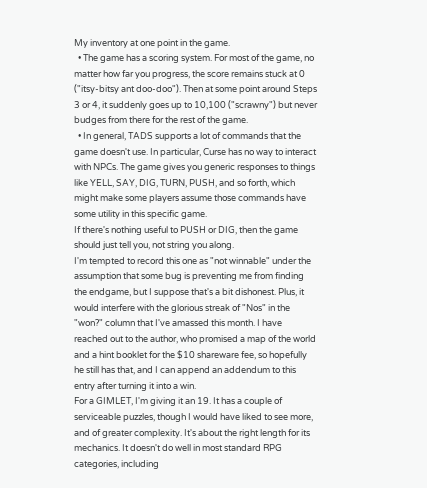My inventory at one point in the game.
  • The game has a scoring system. For most of the game, no matter how far you progress, the score remains stuck at 0 ("itsy-bitsy ant doo-doo"). Then at some point around Steps 3 or 4, it suddenly goes up to 10,100 ("scrawny") but never budges from there for the rest of the game.
  • In general, TADS supports a lot of commands that the game doesn't use. In particular, Curse has no way to interact with NPCs. The game gives you generic responses to things like YELL, SAY, DIG, TURN, PUSH, and so forth, which might make some players assume those commands have some utility in this specific game.
If there's nothing useful to PUSH or DIG, then the game should just tell you, not string you along.
I'm tempted to record this one as "not winnable" under the assumption that some bug is preventing me from finding the endgame, but I suppose that's a bit dishonest. Plus, it would interfere with the glorious streak of "Nos" in the "won?" column that I've amassed this month. I have reached out to the author, who promised a map of the world and a hint booklet for the $10 shareware fee, so hopefully he still has that, and I can append an addendum to this entry after turning it into a win.
For a GIMLET, I'm giving it an 19. It has a couple of serviceable puzzles, though I would have liked to see more, and of greater complexity. It's about the right length for its mechanics. It doesn't do well in most standard RPG categories, including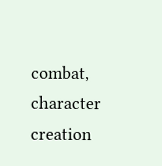combat, character creation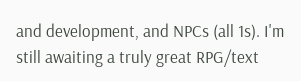and development, and NPCs (all 1s). I'm still awaiting a truly great RPG/text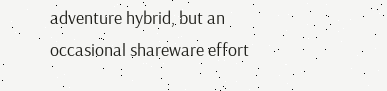adventure hybrid, but an occasional shareware effort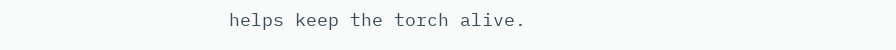helps keep the torch alive.